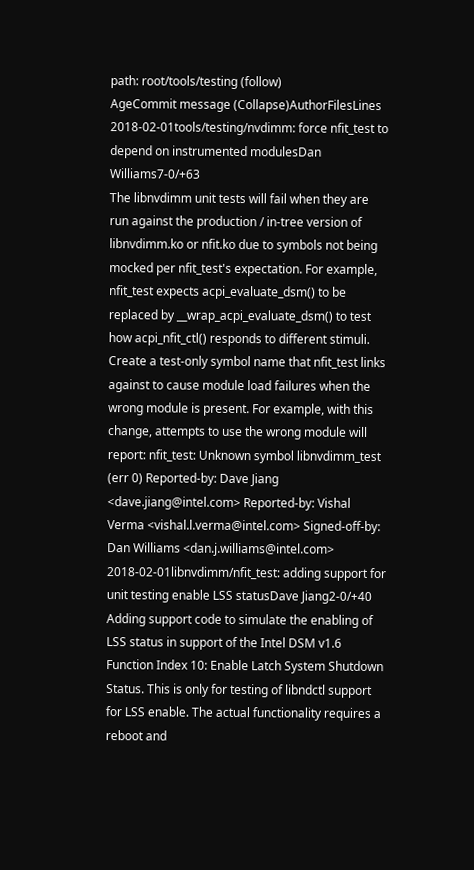path: root/tools/testing (follow)
AgeCommit message (Collapse)AuthorFilesLines
2018-02-01tools/testing/nvdimm: force nfit_test to depend on instrumented modulesDan Williams7-0/+63
The libnvdimm unit tests will fail when they are run against the production / in-tree version of libnvdimm.ko or nfit.ko due to symbols not being mocked per nfit_test's expectation. For example, nfit_test expects acpi_evaluate_dsm() to be replaced by __wrap_acpi_evaluate_dsm() to test how acpi_nfit_ctl() responds to different stimuli. Create a test-only symbol name that nfit_test links against to cause module load failures when the wrong module is present. For example, with this change, attempts to use the wrong module will report: nfit_test: Unknown symbol libnvdimm_test (err 0) Reported-by: Dave Jiang <dave.jiang@intel.com> Reported-by: Vishal Verma <vishal.l.verma@intel.com> Signed-off-by: Dan Williams <dan.j.williams@intel.com>
2018-02-01libnvdimm/nfit_test: adding support for unit testing enable LSS statusDave Jiang2-0/+40
Adding support code to simulate the enabling of LSS status in support of the Intel DSM v1.6 Function Index 10: Enable Latch System Shutdown Status. This is only for testing of libndctl support for LSS enable. The actual functionality requires a reboot and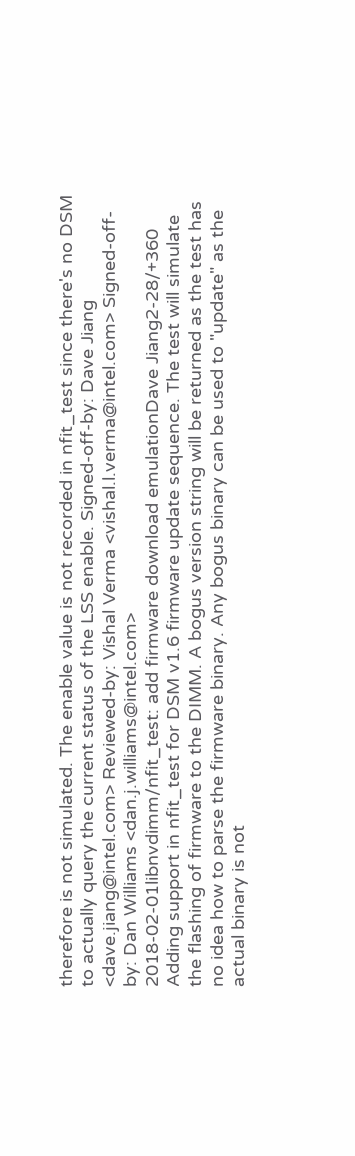therefore is not simulated. The enable value is not recorded in nfit_test since there's no DSM to actually query the current status of the LSS enable. Signed-off-by: Dave Jiang <dave.jiang@intel.com> Reviewed-by: Vishal Verma <vishal.l.verma@intel.com> Signed-off-by: Dan Williams <dan.j.williams@intel.com>
2018-02-01libnvdimm/nfit_test: add firmware download emulationDave Jiang2-28/+360
Adding support in nfit_test for DSM v1.6 firmware update sequence. The test will simulate the flashing of firmware to the DIMM. A bogus version string will be returned as the test has no idea how to parse the firmware binary. Any bogus binary can be used to "update" as the actual binary is not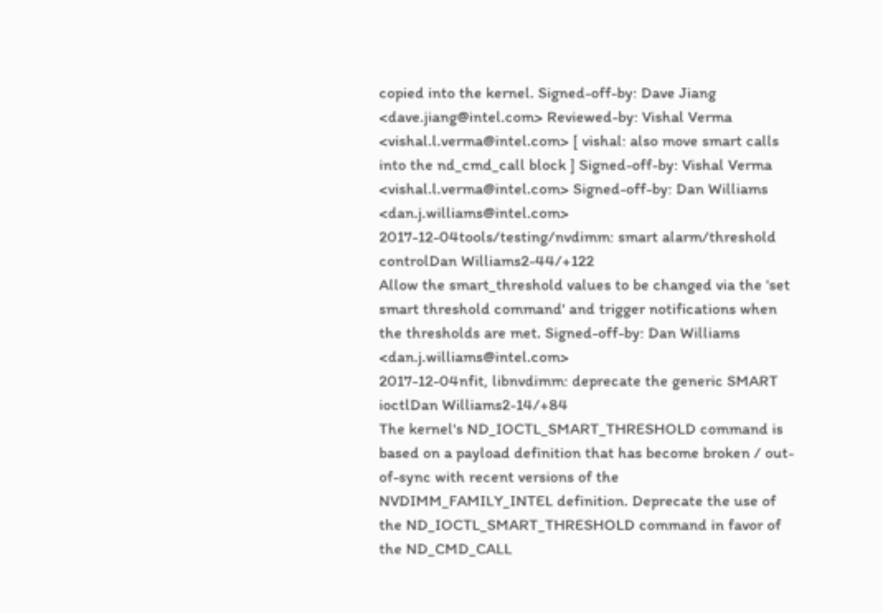copied into the kernel. Signed-off-by: Dave Jiang <dave.jiang@intel.com> Reviewed-by: Vishal Verma <vishal.l.verma@intel.com> [ vishal: also move smart calls into the nd_cmd_call block ] Signed-off-by: Vishal Verma <vishal.l.verma@intel.com> Signed-off-by: Dan Williams <dan.j.williams@intel.com>
2017-12-04tools/testing/nvdimm: smart alarm/threshold controlDan Williams2-44/+122
Allow the smart_threshold values to be changed via the 'set smart threshold command' and trigger notifications when the thresholds are met. Signed-off-by: Dan Williams <dan.j.williams@intel.com>
2017-12-04nfit, libnvdimm: deprecate the generic SMART ioctlDan Williams2-14/+84
The kernel's ND_IOCTL_SMART_THRESHOLD command is based on a payload definition that has become broken / out-of-sync with recent versions of the NVDIMM_FAMILY_INTEL definition. Deprecate the use of the ND_IOCTL_SMART_THRESHOLD command in favor of the ND_CMD_CALL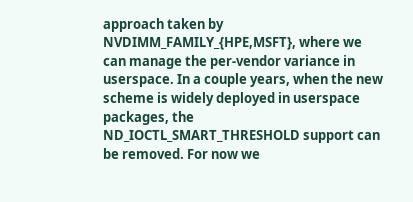approach taken by NVDIMM_FAMILY_{HPE,MSFT}, where we can manage the per-vendor variance in userspace. In a couple years, when the new scheme is widely deployed in userspace packages, the ND_IOCTL_SMART_THRESHOLD support can be removed. For now we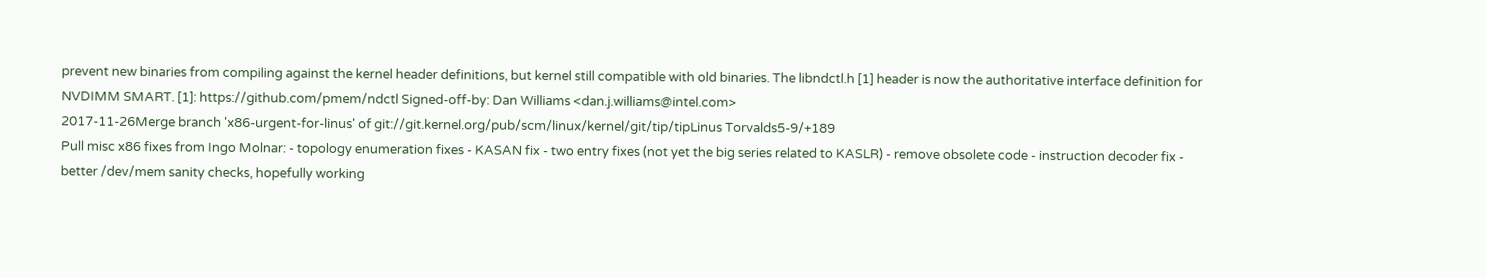prevent new binaries from compiling against the kernel header definitions, but kernel still compatible with old binaries. The libndctl.h [1] header is now the authoritative interface definition for NVDIMM SMART. [1]: https://github.com/pmem/ndctl Signed-off-by: Dan Williams <dan.j.williams@intel.com>
2017-11-26Merge branch 'x86-urgent-for-linus' of git://git.kernel.org/pub/scm/linux/kernel/git/tip/tipLinus Torvalds5-9/+189
Pull misc x86 fixes from Ingo Molnar: - topology enumeration fixes - KASAN fix - two entry fixes (not yet the big series related to KASLR) - remove obsolete code - instruction decoder fix - better /dev/mem sanity checks, hopefully working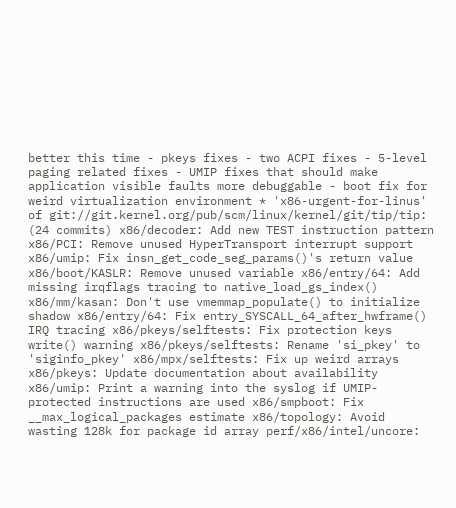better this time - pkeys fixes - two ACPI fixes - 5-level paging related fixes - UMIP fixes that should make application visible faults more debuggable - boot fix for weird virtualization environment * 'x86-urgent-for-linus' of git://git.kernel.org/pub/scm/linux/kernel/git/tip/tip: (24 commits) x86/decoder: Add new TEST instruction pattern x86/PCI: Remove unused HyperTransport interrupt support x86/umip: Fix insn_get_code_seg_params()'s return value x86/boot/KASLR: Remove unused variable x86/entry/64: Add missing irqflags tracing to native_load_gs_index() x86/mm/kasan: Don't use vmemmap_populate() to initialize shadow x86/entry/64: Fix entry_SYSCALL_64_after_hwframe() IRQ tracing x86/pkeys/selftests: Fix protection keys write() warning x86/pkeys/selftests: Rename 'si_pkey' to 'siginfo_pkey' x86/mpx/selftests: Fix up weird arrays x86/pkeys: Update documentation about availability x86/umip: Print a warning into the syslog if UMIP-protected instructions are used x86/smpboot: Fix __max_logical_packages estimate x86/topology: Avoid wasting 128k for package id array perf/x86/intel/uncore: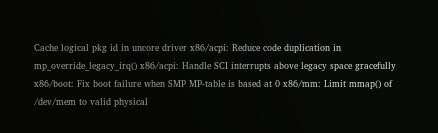Cache logical pkg id in uncore driver x86/acpi: Reduce code duplication in mp_override_legacy_irq() x86/acpi: Handle SCI interrupts above legacy space gracefully x86/boot: Fix boot failure when SMP MP-table is based at 0 x86/mm: Limit mmap() of /dev/mem to valid physical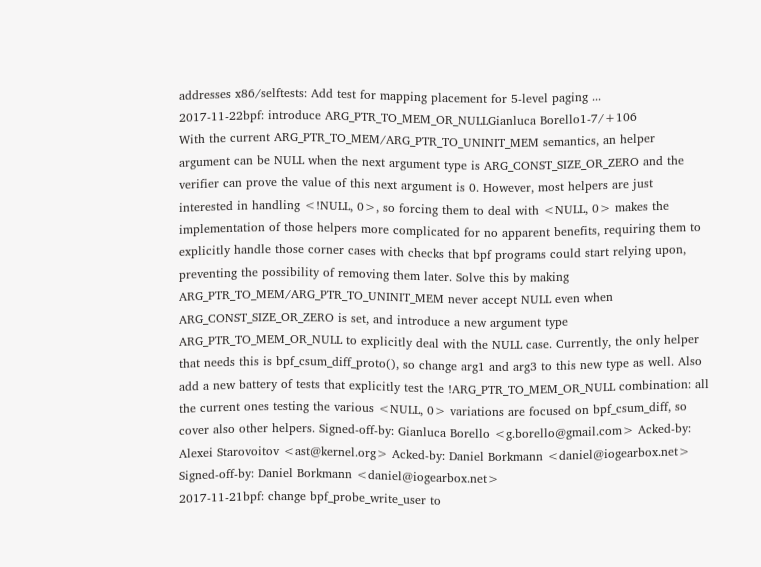addresses x86/selftests: Add test for mapping placement for 5-level paging ...
2017-11-22bpf: introduce ARG_PTR_TO_MEM_OR_NULLGianluca Borello1-7/+106
With the current ARG_PTR_TO_MEM/ARG_PTR_TO_UNINIT_MEM semantics, an helper argument can be NULL when the next argument type is ARG_CONST_SIZE_OR_ZERO and the verifier can prove the value of this next argument is 0. However, most helpers are just interested in handling <!NULL, 0>, so forcing them to deal with <NULL, 0> makes the implementation of those helpers more complicated for no apparent benefits, requiring them to explicitly handle those corner cases with checks that bpf programs could start relying upon, preventing the possibility of removing them later. Solve this by making ARG_PTR_TO_MEM/ARG_PTR_TO_UNINIT_MEM never accept NULL even when ARG_CONST_SIZE_OR_ZERO is set, and introduce a new argument type ARG_PTR_TO_MEM_OR_NULL to explicitly deal with the NULL case. Currently, the only helper that needs this is bpf_csum_diff_proto(), so change arg1 and arg3 to this new type as well. Also add a new battery of tests that explicitly test the !ARG_PTR_TO_MEM_OR_NULL combination: all the current ones testing the various <NULL, 0> variations are focused on bpf_csum_diff, so cover also other helpers. Signed-off-by: Gianluca Borello <g.borello@gmail.com> Acked-by: Alexei Starovoitov <ast@kernel.org> Acked-by: Daniel Borkmann <daniel@iogearbox.net> Signed-off-by: Daniel Borkmann <daniel@iogearbox.net>
2017-11-21bpf: change bpf_probe_write_user to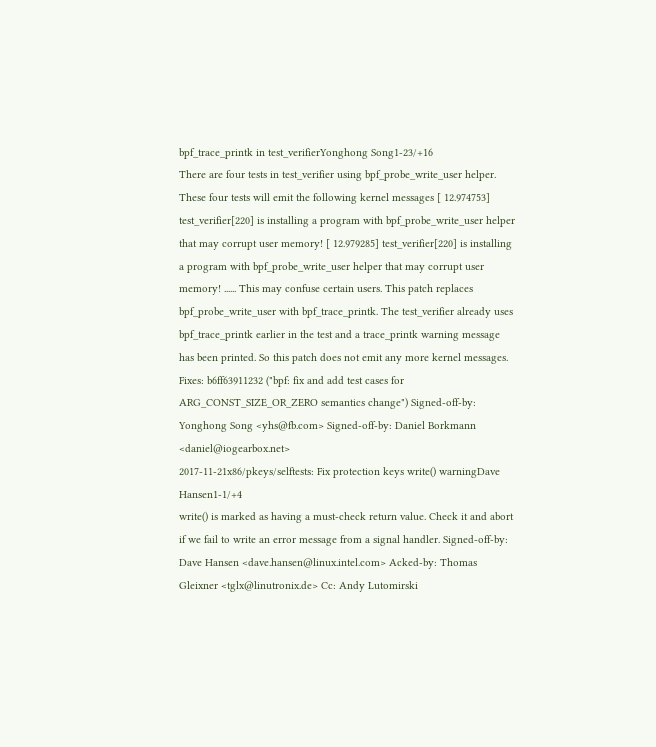bpf_trace_printk in test_verifierYonghong Song1-23/+16
There are four tests in test_verifier using bpf_probe_write_user helper. These four tests will emit the following kernel messages [ 12.974753] test_verifier[220] is installing a program with bpf_probe_write_user helper that may corrupt user memory! [ 12.979285] test_verifier[220] is installing a program with bpf_probe_write_user helper that may corrupt user memory! ...... This may confuse certain users. This patch replaces bpf_probe_write_user with bpf_trace_printk. The test_verifier already uses bpf_trace_printk earlier in the test and a trace_printk warning message has been printed. So this patch does not emit any more kernel messages. Fixes: b6ff63911232 ("bpf: fix and add test cases for ARG_CONST_SIZE_OR_ZERO semantics change") Signed-off-by: Yonghong Song <yhs@fb.com> Signed-off-by: Daniel Borkmann <daniel@iogearbox.net>
2017-11-21x86/pkeys/selftests: Fix protection keys write() warningDave Hansen1-1/+4
write() is marked as having a must-check return value. Check it and abort if we fail to write an error message from a signal handler. Signed-off-by: Dave Hansen <dave.hansen@linux.intel.com> Acked-by: Thomas Gleixner <tglx@linutronix.de> Cc: Andy Lutomirski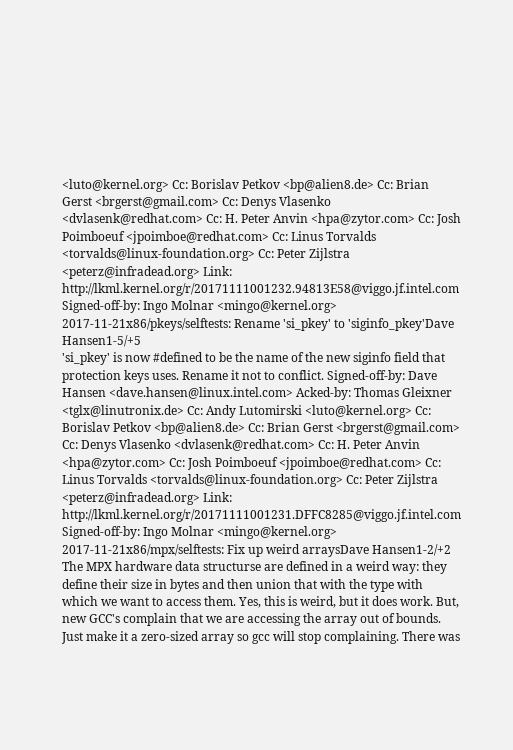<luto@kernel.org> Cc: Borislav Petkov <bp@alien8.de> Cc: Brian Gerst <brgerst@gmail.com> Cc: Denys Vlasenko <dvlasenk@redhat.com> Cc: H. Peter Anvin <hpa@zytor.com> Cc: Josh Poimboeuf <jpoimboe@redhat.com> Cc: Linus Torvalds <torvalds@linux-foundation.org> Cc: Peter Zijlstra <peterz@infradead.org> Link: http://lkml.kernel.org/r/20171111001232.94813E58@viggo.jf.intel.com Signed-off-by: Ingo Molnar <mingo@kernel.org>
2017-11-21x86/pkeys/selftests: Rename 'si_pkey' to 'siginfo_pkey'Dave Hansen1-5/+5
'si_pkey' is now #defined to be the name of the new siginfo field that protection keys uses. Rename it not to conflict. Signed-off-by: Dave Hansen <dave.hansen@linux.intel.com> Acked-by: Thomas Gleixner <tglx@linutronix.de> Cc: Andy Lutomirski <luto@kernel.org> Cc: Borislav Petkov <bp@alien8.de> Cc: Brian Gerst <brgerst@gmail.com> Cc: Denys Vlasenko <dvlasenk@redhat.com> Cc: H. Peter Anvin <hpa@zytor.com> Cc: Josh Poimboeuf <jpoimboe@redhat.com> Cc: Linus Torvalds <torvalds@linux-foundation.org> Cc: Peter Zijlstra <peterz@infradead.org> Link: http://lkml.kernel.org/r/20171111001231.DFFC8285@viggo.jf.intel.com Signed-off-by: Ingo Molnar <mingo@kernel.org>
2017-11-21x86/mpx/selftests: Fix up weird arraysDave Hansen1-2/+2
The MPX hardware data structurse are defined in a weird way: they define their size in bytes and then union that with the type with which we want to access them. Yes, this is weird, but it does work. But, new GCC's complain that we are accessing the array out of bounds. Just make it a zero-sized array so gcc will stop complaining. There was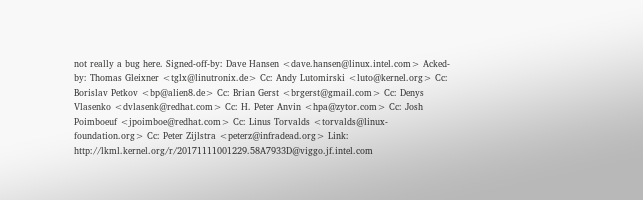not really a bug here. Signed-off-by: Dave Hansen <dave.hansen@linux.intel.com> Acked-by: Thomas Gleixner <tglx@linutronix.de> Cc: Andy Lutomirski <luto@kernel.org> Cc: Borislav Petkov <bp@alien8.de> Cc: Brian Gerst <brgerst@gmail.com> Cc: Denys Vlasenko <dvlasenk@redhat.com> Cc: H. Peter Anvin <hpa@zytor.com> Cc: Josh Poimboeuf <jpoimboe@redhat.com> Cc: Linus Torvalds <torvalds@linux-foundation.org> Cc: Peter Zijlstra <peterz@infradead.org> Link: http://lkml.kernel.org/r/20171111001229.58A7933D@viggo.jf.intel.com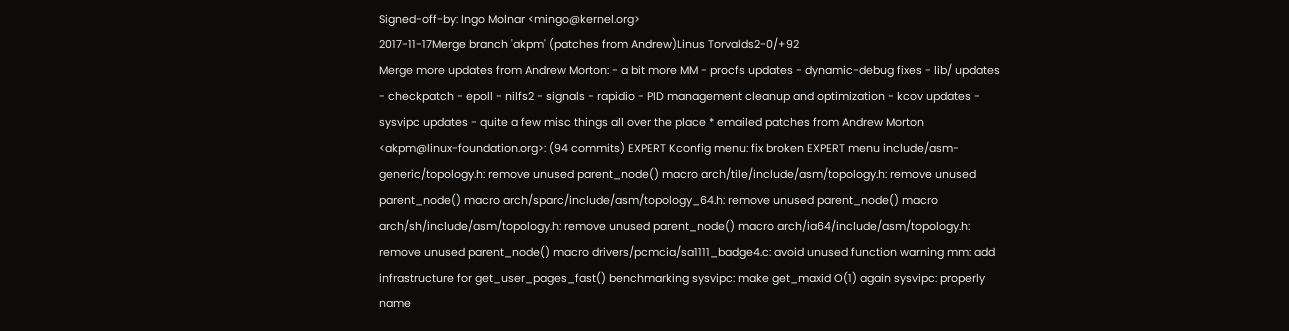Signed-off-by: Ingo Molnar <mingo@kernel.org>
2017-11-17Merge branch 'akpm' (patches from Andrew)Linus Torvalds2-0/+92
Merge more updates from Andrew Morton: - a bit more MM - procfs updates - dynamic-debug fixes - lib/ updates - checkpatch - epoll - nilfs2 - signals - rapidio - PID management cleanup and optimization - kcov updates - sysvipc updates - quite a few misc things all over the place * emailed patches from Andrew Morton <akpm@linux-foundation.org>: (94 commits) EXPERT Kconfig menu: fix broken EXPERT menu include/asm-generic/topology.h: remove unused parent_node() macro arch/tile/include/asm/topology.h: remove unused parent_node() macro arch/sparc/include/asm/topology_64.h: remove unused parent_node() macro arch/sh/include/asm/topology.h: remove unused parent_node() macro arch/ia64/include/asm/topology.h: remove unused parent_node() macro drivers/pcmcia/sa1111_badge4.c: avoid unused function warning mm: add infrastructure for get_user_pages_fast() benchmarking sysvipc: make get_maxid O(1) again sysvipc: properly name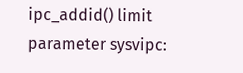ipc_addid() limit parameter sysvipc: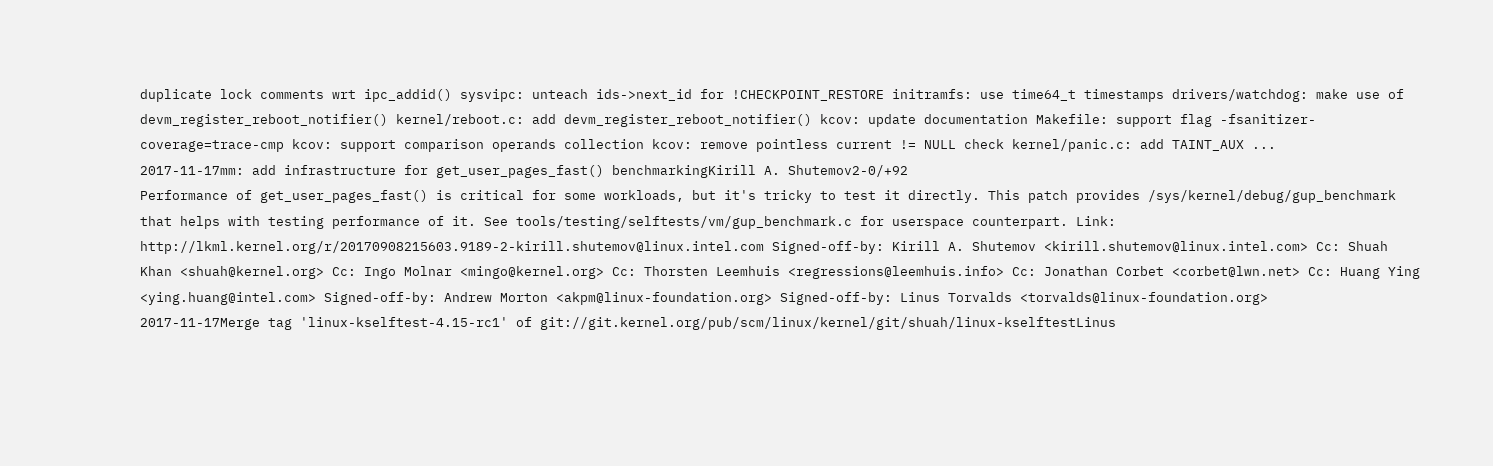duplicate lock comments wrt ipc_addid() sysvipc: unteach ids->next_id for !CHECKPOINT_RESTORE initramfs: use time64_t timestamps drivers/watchdog: make use of devm_register_reboot_notifier() kernel/reboot.c: add devm_register_reboot_notifier() kcov: update documentation Makefile: support flag -fsanitizer-coverage=trace-cmp kcov: support comparison operands collection kcov: remove pointless current != NULL check kernel/panic.c: add TAINT_AUX ...
2017-11-17mm: add infrastructure for get_user_pages_fast() benchmarkingKirill A. Shutemov2-0/+92
Performance of get_user_pages_fast() is critical for some workloads, but it's tricky to test it directly. This patch provides /sys/kernel/debug/gup_benchmark that helps with testing performance of it. See tools/testing/selftests/vm/gup_benchmark.c for userspace counterpart. Link: http://lkml.kernel.org/r/20170908215603.9189-2-kirill.shutemov@linux.intel.com Signed-off-by: Kirill A. Shutemov <kirill.shutemov@linux.intel.com> Cc: Shuah Khan <shuah@kernel.org> Cc: Ingo Molnar <mingo@kernel.org> Cc: Thorsten Leemhuis <regressions@leemhuis.info> Cc: Jonathan Corbet <corbet@lwn.net> Cc: Huang Ying <ying.huang@intel.com> Signed-off-by: Andrew Morton <akpm@linux-foundation.org> Signed-off-by: Linus Torvalds <torvalds@linux-foundation.org>
2017-11-17Merge tag 'linux-kselftest-4.15-rc1' of git://git.kernel.org/pub/scm/linux/kernel/git/shuah/linux-kselftestLinus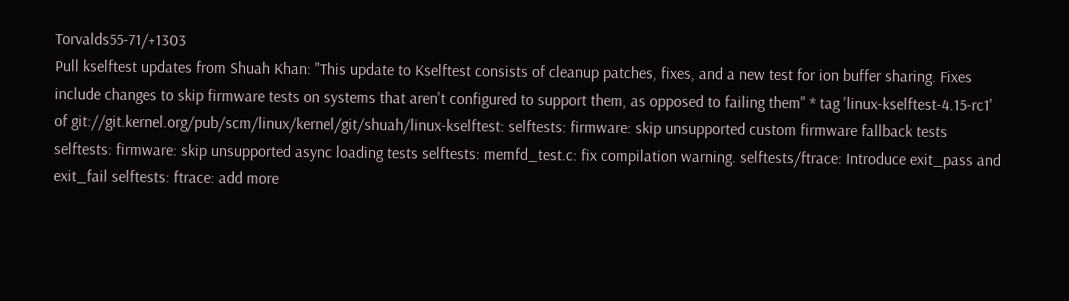Torvalds55-71/+1303
Pull kselftest updates from Shuah Khan: "This update to Kselftest consists of cleanup patches, fixes, and a new test for ion buffer sharing. Fixes include changes to skip firmware tests on systems that aren't configured to support them, as opposed to failing them" * tag 'linux-kselftest-4.15-rc1' of git://git.kernel.org/pub/scm/linux/kernel/git/shuah/linux-kselftest: selftests: firmware: skip unsupported custom firmware fallback tests selftests: firmware: skip unsupported async loading tests selftests: memfd_test.c: fix compilation warning. selftests/ftrace: Introduce exit_pass and exit_fail selftests: ftrace: add more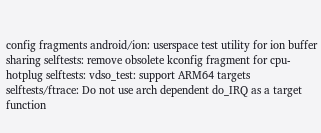config fragments android/ion: userspace test utility for ion buffer sharing selftests: remove obsolete kconfig fragment for cpu-hotplug selftests: vdso_test: support ARM64 targets selftests/ftrace: Do not use arch dependent do_IRQ as a target function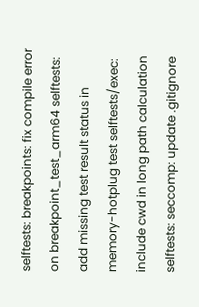selftests: breakpoints: fix compile error on breakpoint_test_arm64 selftests: add missing test result status in memory-hotplug test selftests/exec: include cwd in long path calculation selftests: seccomp: update .gitignore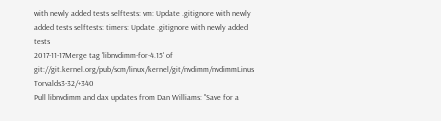with newly added tests selftests: vm: Update .gitignore with newly added tests selftests: timers: Update .gitignore with newly added tests
2017-11-17Merge tag 'libnvdimm-for-4.15' of git://git.kernel.org/pub/scm/linux/kernel/git/nvdimm/nvdimmLinus Torvalds3-32/+340
Pull libnvdimm and dax updates from Dan Williams: "Save for a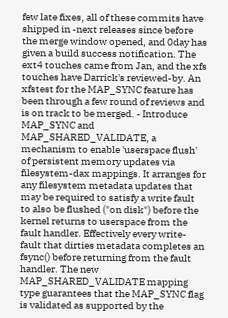few late fixes, all of these commits have shipped in -next releases since before the merge window opened, and 0day has given a build success notification. The ext4 touches came from Jan, and the xfs touches have Darrick's reviewed-by. An xfstest for the MAP_SYNC feature has been through a few round of reviews and is on track to be merged. - Introduce MAP_SYNC and MAP_SHARED_VALIDATE, a mechanism to enable 'userspace flush' of persistent memory updates via filesystem-dax mappings. It arranges for any filesystem metadata updates that may be required to satisfy a write fault to also be flushed ("on disk") before the kernel returns to userspace from the fault handler. Effectively every write-fault that dirties metadata completes an fsync() before returning from the fault handler. The new MAP_SHARED_VALIDATE mapping type guarantees that the MAP_SYNC flag is validated as supported by the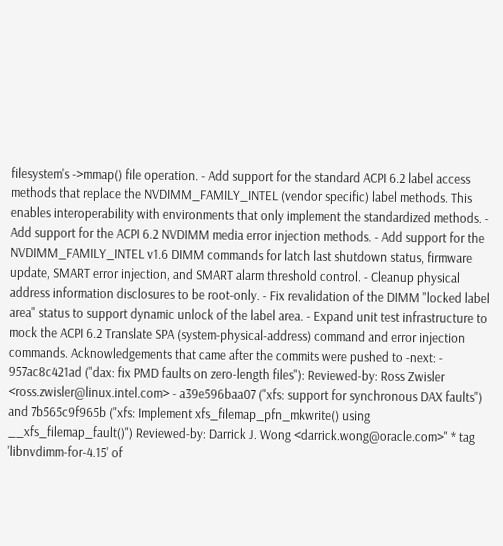filesystem's ->mmap() file operation. - Add support for the standard ACPI 6.2 label access methods that replace the NVDIMM_FAMILY_INTEL (vendor specific) label methods. This enables interoperability with environments that only implement the standardized methods. - Add support for the ACPI 6.2 NVDIMM media error injection methods. - Add support for the NVDIMM_FAMILY_INTEL v1.6 DIMM commands for latch last shutdown status, firmware update, SMART error injection, and SMART alarm threshold control. - Cleanup physical address information disclosures to be root-only. - Fix revalidation of the DIMM "locked label area" status to support dynamic unlock of the label area. - Expand unit test infrastructure to mock the ACPI 6.2 Translate SPA (system-physical-address) command and error injection commands. Acknowledgements that came after the commits were pushed to -next: - 957ac8c421ad ("dax: fix PMD faults on zero-length files"): Reviewed-by: Ross Zwisler <ross.zwisler@linux.intel.com> - a39e596baa07 ("xfs: support for synchronous DAX faults") and 7b565c9f965b ("xfs: Implement xfs_filemap_pfn_mkwrite() using __xfs_filemap_fault()") Reviewed-by: Darrick J. Wong <darrick.wong@oracle.com>" * tag 'libnvdimm-for-4.15' of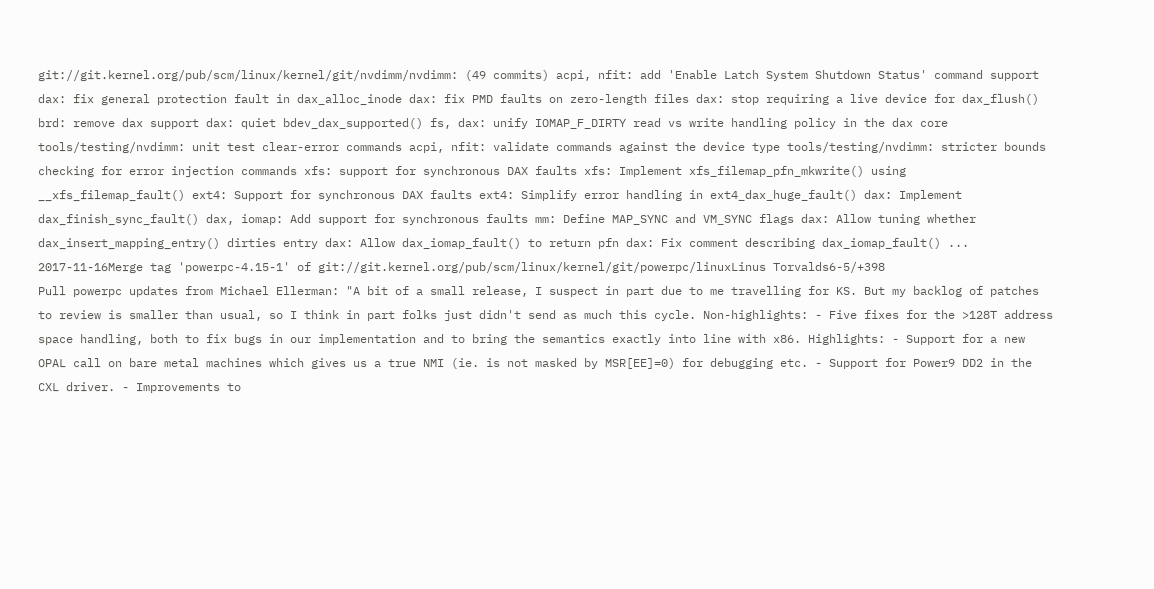git://git.kernel.org/pub/scm/linux/kernel/git/nvdimm/nvdimm: (49 commits) acpi, nfit: add 'Enable Latch System Shutdown Status' command support dax: fix general protection fault in dax_alloc_inode dax: fix PMD faults on zero-length files dax: stop requiring a live device for dax_flush() brd: remove dax support dax: quiet bdev_dax_supported() fs, dax: unify IOMAP_F_DIRTY read vs write handling policy in the dax core tools/testing/nvdimm: unit test clear-error commands acpi, nfit: validate commands against the device type tools/testing/nvdimm: stricter bounds checking for error injection commands xfs: support for synchronous DAX faults xfs: Implement xfs_filemap_pfn_mkwrite() using __xfs_filemap_fault() ext4: Support for synchronous DAX faults ext4: Simplify error handling in ext4_dax_huge_fault() dax: Implement dax_finish_sync_fault() dax, iomap: Add support for synchronous faults mm: Define MAP_SYNC and VM_SYNC flags dax: Allow tuning whether dax_insert_mapping_entry() dirties entry dax: Allow dax_iomap_fault() to return pfn dax: Fix comment describing dax_iomap_fault() ...
2017-11-16Merge tag 'powerpc-4.15-1' of git://git.kernel.org/pub/scm/linux/kernel/git/powerpc/linuxLinus Torvalds6-5/+398
Pull powerpc updates from Michael Ellerman: "A bit of a small release, I suspect in part due to me travelling for KS. But my backlog of patches to review is smaller than usual, so I think in part folks just didn't send as much this cycle. Non-highlights: - Five fixes for the >128T address space handling, both to fix bugs in our implementation and to bring the semantics exactly into line with x86. Highlights: - Support for a new OPAL call on bare metal machines which gives us a true NMI (ie. is not masked by MSR[EE]=0) for debugging etc. - Support for Power9 DD2 in the CXL driver. - Improvements to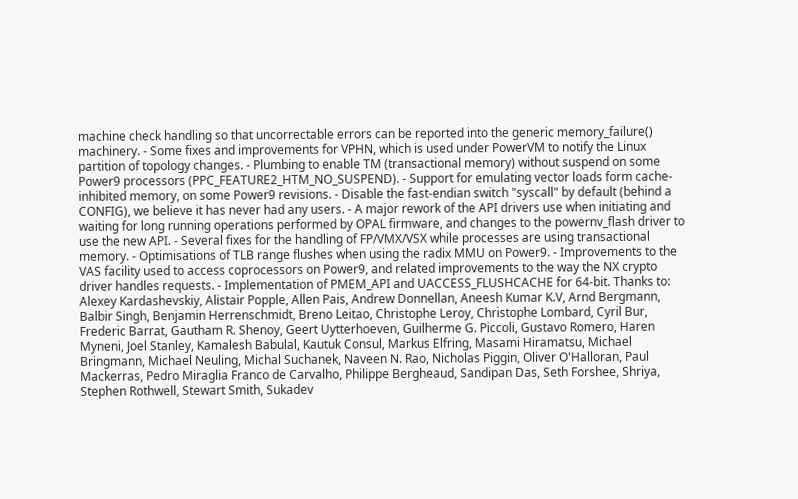machine check handling so that uncorrectable errors can be reported into the generic memory_failure() machinery. - Some fixes and improvements for VPHN, which is used under PowerVM to notify the Linux partition of topology changes. - Plumbing to enable TM (transactional memory) without suspend on some Power9 processors (PPC_FEATURE2_HTM_NO_SUSPEND). - Support for emulating vector loads form cache-inhibited memory, on some Power9 revisions. - Disable the fast-endian switch "syscall" by default (behind a CONFIG), we believe it has never had any users. - A major rework of the API drivers use when initiating and waiting for long running operations performed by OPAL firmware, and changes to the powernv_flash driver to use the new API. - Several fixes for the handling of FP/VMX/VSX while processes are using transactional memory. - Optimisations of TLB range flushes when using the radix MMU on Power9. - Improvements to the VAS facility used to access coprocessors on Power9, and related improvements to the way the NX crypto driver handles requests. - Implementation of PMEM_API and UACCESS_FLUSHCACHE for 64-bit. Thanks to: Alexey Kardashevskiy, Alistair Popple, Allen Pais, Andrew Donnellan, Aneesh Kumar K.V, Arnd Bergmann, Balbir Singh, Benjamin Herrenschmidt, Breno Leitao, Christophe Leroy, Christophe Lombard, Cyril Bur, Frederic Barrat, Gautham R. Shenoy, Geert Uytterhoeven, Guilherme G. Piccoli, Gustavo Romero, Haren Myneni, Joel Stanley, Kamalesh Babulal, Kautuk Consul, Markus Elfring, Masami Hiramatsu, Michael Bringmann, Michael Neuling, Michal Suchanek, Naveen N. Rao, Nicholas Piggin, Oliver O'Halloran, Paul Mackerras, Pedro Miraglia Franco de Carvalho, Philippe Bergheaud, Sandipan Das, Seth Forshee, Shriya, Stephen Rothwell, Stewart Smith, Sukadev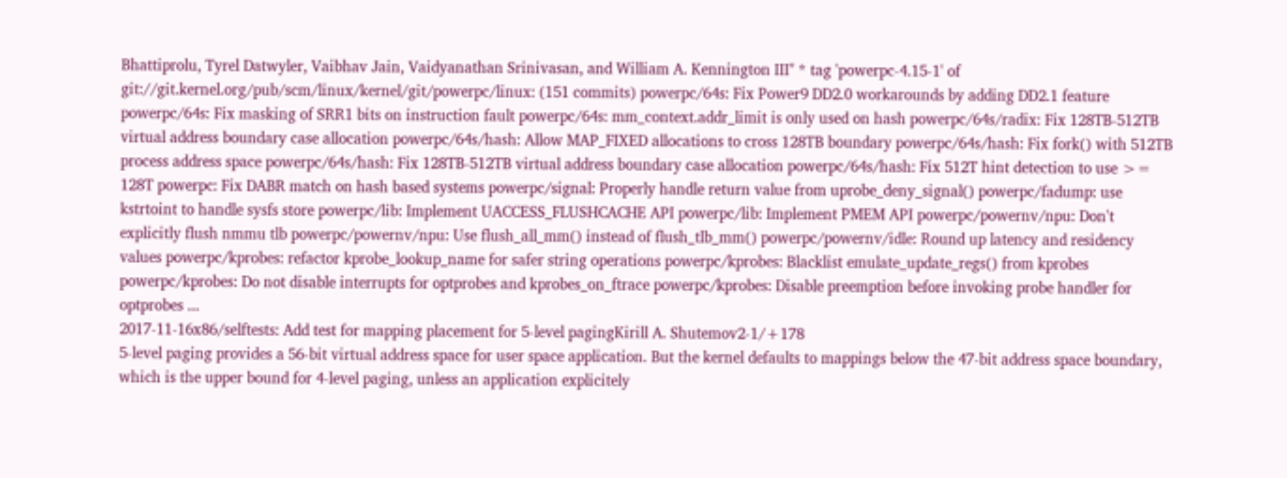Bhattiprolu, Tyrel Datwyler, Vaibhav Jain, Vaidyanathan Srinivasan, and William A. Kennington III" * tag 'powerpc-4.15-1' of git://git.kernel.org/pub/scm/linux/kernel/git/powerpc/linux: (151 commits) powerpc/64s: Fix Power9 DD2.0 workarounds by adding DD2.1 feature powerpc/64s: Fix masking of SRR1 bits on instruction fault powerpc/64s: mm_context.addr_limit is only used on hash powerpc/64s/radix: Fix 128TB-512TB virtual address boundary case allocation powerpc/64s/hash: Allow MAP_FIXED allocations to cross 128TB boundary powerpc/64s/hash: Fix fork() with 512TB process address space powerpc/64s/hash: Fix 128TB-512TB virtual address boundary case allocation powerpc/64s/hash: Fix 512T hint detection to use >= 128T powerpc: Fix DABR match on hash based systems powerpc/signal: Properly handle return value from uprobe_deny_signal() powerpc/fadump: use kstrtoint to handle sysfs store powerpc/lib: Implement UACCESS_FLUSHCACHE API powerpc/lib: Implement PMEM API powerpc/powernv/npu: Don't explicitly flush nmmu tlb powerpc/powernv/npu: Use flush_all_mm() instead of flush_tlb_mm() powerpc/powernv/idle: Round up latency and residency values powerpc/kprobes: refactor kprobe_lookup_name for safer string operations powerpc/kprobes: Blacklist emulate_update_regs() from kprobes powerpc/kprobes: Do not disable interrupts for optprobes and kprobes_on_ftrace powerpc/kprobes: Disable preemption before invoking probe handler for optprobes ...
2017-11-16x86/selftests: Add test for mapping placement for 5-level pagingKirill A. Shutemov2-1/+178
5-level paging provides a 56-bit virtual address space for user space application. But the kernel defaults to mappings below the 47-bit address space boundary, which is the upper bound for 4-level paging, unless an application explicitely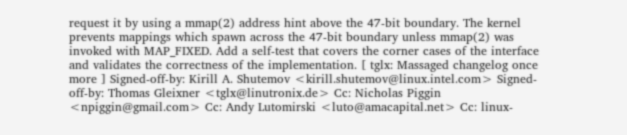request it by using a mmap(2) address hint above the 47-bit boundary. The kernel prevents mappings which spawn across the 47-bit boundary unless mmap(2) was invoked with MAP_FIXED. Add a self-test that covers the corner cases of the interface and validates the correctness of the implementation. [ tglx: Massaged changelog once more ] Signed-off-by: Kirill A. Shutemov <kirill.shutemov@linux.intel.com> Signed-off-by: Thomas Gleixner <tglx@linutronix.de> Cc: Nicholas Piggin <npiggin@gmail.com> Cc: Andy Lutomirski <luto@amacapital.net> Cc: linux-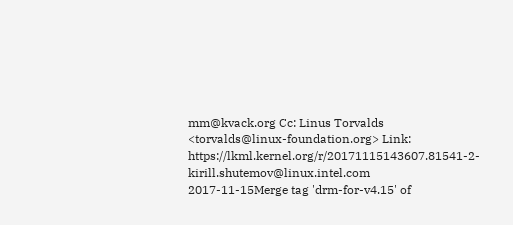mm@kvack.org Cc: Linus Torvalds <torvalds@linux-foundation.org> Link: https://lkml.kernel.org/r/20171115143607.81541-2-kirill.shutemov@linux.intel.com
2017-11-15Merge tag 'drm-for-v4.15' of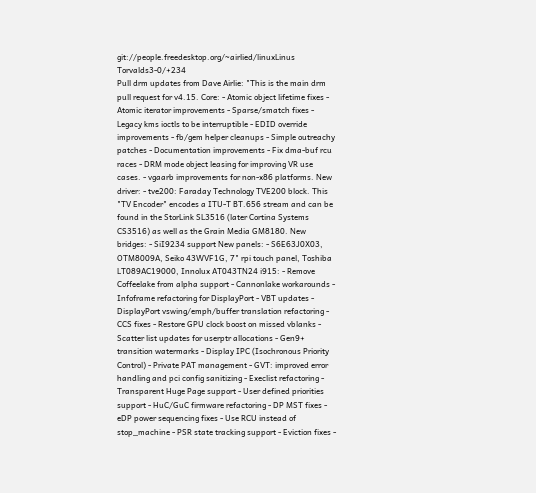git://people.freedesktop.org/~airlied/linuxLinus Torvalds3-0/+234
Pull drm updates from Dave Airlie: "This is the main drm pull request for v4.15. Core: - Atomic object lifetime fixes - Atomic iterator improvements - Sparse/smatch fixes - Legacy kms ioctls to be interruptible - EDID override improvements - fb/gem helper cleanups - Simple outreachy patches - Documentation improvements - Fix dma-buf rcu races - DRM mode object leasing for improving VR use cases. - vgaarb improvements for non-x86 platforms. New driver: - tve200: Faraday Technology TVE200 block. This "TV Encoder" encodes a ITU-T BT.656 stream and can be found in the StorLink SL3516 (later Cortina Systems CS3516) as well as the Grain Media GM8180. New bridges: - SiI9234 support New panels: - S6E63J0X03, OTM8009A, Seiko 43WVF1G, 7" rpi touch panel, Toshiba LT089AC19000, Innolux AT043TN24 i915: - Remove Coffeelake from alpha support - Cannonlake workarounds - Infoframe refactoring for DisplayPort - VBT updates - DisplayPort vswing/emph/buffer translation refactoring - CCS fixes - Restore GPU clock boost on missed vblanks - Scatter list updates for userptr allocations - Gen9+ transition watermarks - Display IPC (Isochronous Priority Control) - Private PAT management - GVT: improved error handling and pci config sanitizing - Execlist refactoring - Transparent Huge Page support - User defined priorities support - HuC/GuC firmware refactoring - DP MST fixes - eDP power sequencing fixes - Use RCU instead of stop_machine - PSR state tracking support - Eviction fixes -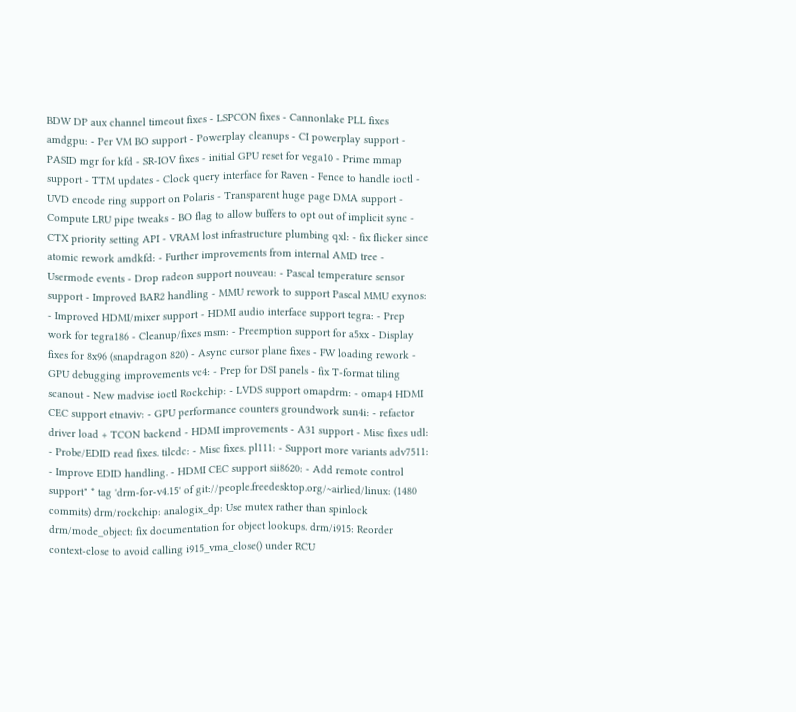BDW DP aux channel timeout fixes - LSPCON fixes - Cannonlake PLL fixes amdgpu: - Per VM BO support - Powerplay cleanups - CI powerplay support - PASID mgr for kfd - SR-IOV fixes - initial GPU reset for vega10 - Prime mmap support - TTM updates - Clock query interface for Raven - Fence to handle ioctl - UVD encode ring support on Polaris - Transparent huge page DMA support - Compute LRU pipe tweaks - BO flag to allow buffers to opt out of implicit sync - CTX priority setting API - VRAM lost infrastructure plumbing qxl: - fix flicker since atomic rework amdkfd: - Further improvements from internal AMD tree - Usermode events - Drop radeon support nouveau: - Pascal temperature sensor support - Improved BAR2 handling - MMU rework to support Pascal MMU exynos: - Improved HDMI/mixer support - HDMI audio interface support tegra: - Prep work for tegra186 - Cleanup/fixes msm: - Preemption support for a5xx - Display fixes for 8x96 (snapdragon 820) - Async cursor plane fixes - FW loading rework - GPU debugging improvements vc4: - Prep for DSI panels - fix T-format tiling scanout - New madvise ioctl Rockchip: - LVDS support omapdrm: - omap4 HDMI CEC support etnaviv: - GPU performance counters groundwork sun4i: - refactor driver load + TCON backend - HDMI improvements - A31 support - Misc fixes udl: - Probe/EDID read fixes. tilcdc: - Misc fixes. pl111: - Support more variants adv7511: - Improve EDID handling. - HDMI CEC support sii8620: - Add remote control support" * tag 'drm-for-v4.15' of git://people.freedesktop.org/~airlied/linux: (1480 commits) drm/rockchip: analogix_dp: Use mutex rather than spinlock drm/mode_object: fix documentation for object lookups. drm/i915: Reorder context-close to avoid calling i915_vma_close() under RCU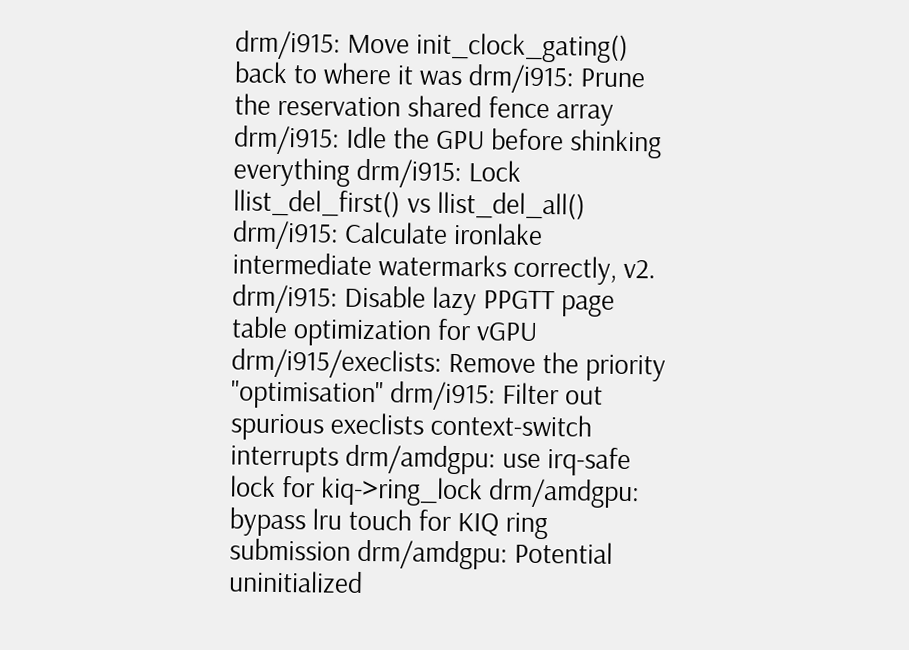drm/i915: Move init_clock_gating() back to where it was drm/i915: Prune the reservation shared fence array drm/i915: Idle the GPU before shinking everything drm/i915: Lock llist_del_first() vs llist_del_all() drm/i915: Calculate ironlake intermediate watermarks correctly, v2. drm/i915: Disable lazy PPGTT page table optimization for vGPU drm/i915/execlists: Remove the priority "optimisation" drm/i915: Filter out spurious execlists context-switch interrupts drm/amdgpu: use irq-safe lock for kiq->ring_lock drm/amdgpu: bypass lru touch for KIQ ring submission drm/amdgpu: Potential uninitialized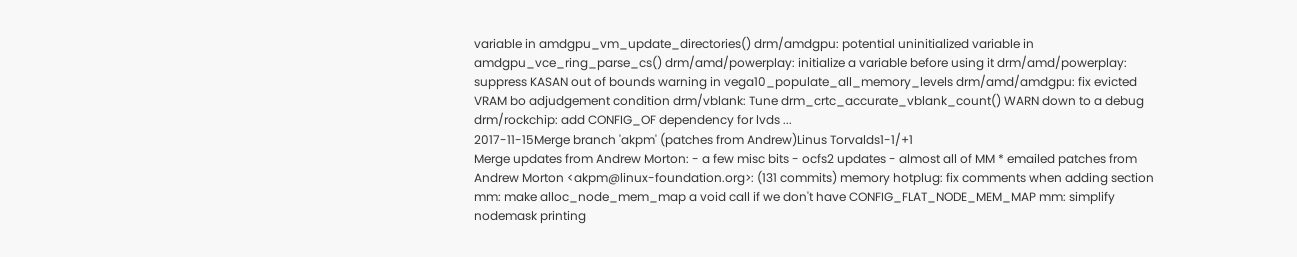variable in amdgpu_vm_update_directories() drm/amdgpu: potential uninitialized variable in amdgpu_vce_ring_parse_cs() drm/amd/powerplay: initialize a variable before using it drm/amd/powerplay: suppress KASAN out of bounds warning in vega10_populate_all_memory_levels drm/amd/amdgpu: fix evicted VRAM bo adjudgement condition drm/vblank: Tune drm_crtc_accurate_vblank_count() WARN down to a debug drm/rockchip: add CONFIG_OF dependency for lvds ...
2017-11-15Merge branch 'akpm' (patches from Andrew)Linus Torvalds1-1/+1
Merge updates from Andrew Morton: - a few misc bits - ocfs2 updates - almost all of MM * emailed patches from Andrew Morton <akpm@linux-foundation.org>: (131 commits) memory hotplug: fix comments when adding section mm: make alloc_node_mem_map a void call if we don't have CONFIG_FLAT_NODE_MEM_MAP mm: simplify nodemask printing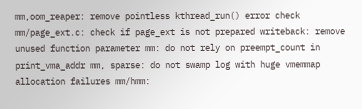mm,oom_reaper: remove pointless kthread_run() error check mm/page_ext.c: check if page_ext is not prepared writeback: remove unused function parameter mm: do not rely on preempt_count in print_vma_addr mm, sparse: do not swamp log with huge vmemmap allocation failures mm/hmm: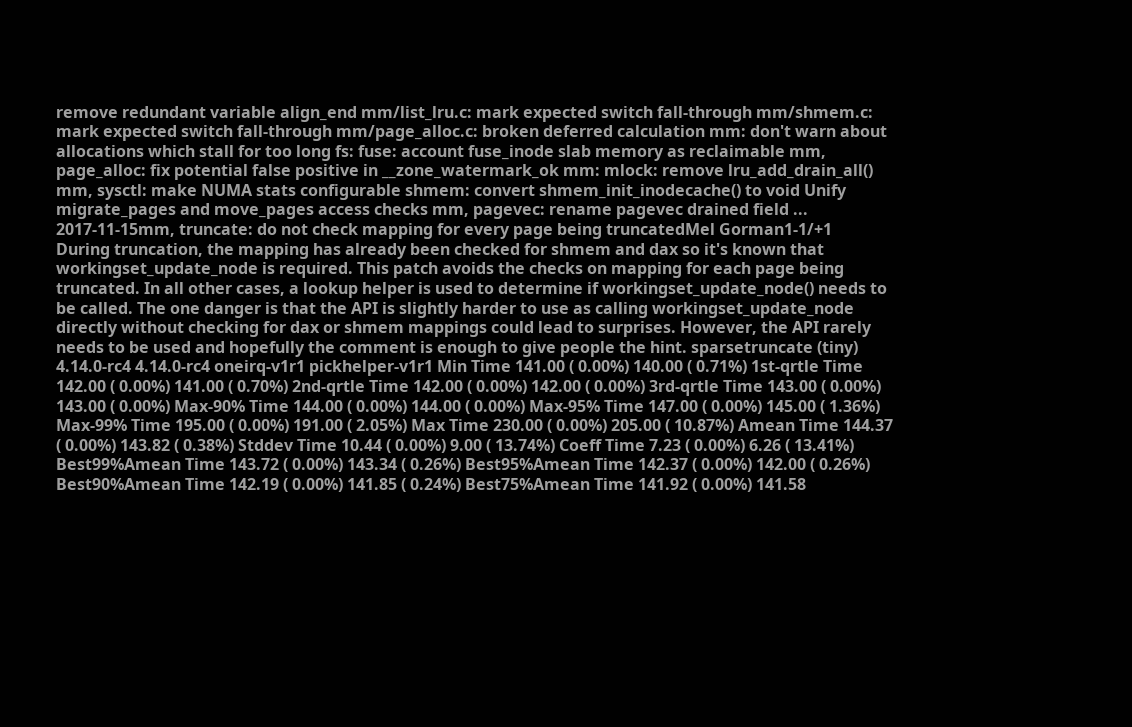remove redundant variable align_end mm/list_lru.c: mark expected switch fall-through mm/shmem.c: mark expected switch fall-through mm/page_alloc.c: broken deferred calculation mm: don't warn about allocations which stall for too long fs: fuse: account fuse_inode slab memory as reclaimable mm, page_alloc: fix potential false positive in __zone_watermark_ok mm: mlock: remove lru_add_drain_all() mm, sysctl: make NUMA stats configurable shmem: convert shmem_init_inodecache() to void Unify migrate_pages and move_pages access checks mm, pagevec: rename pagevec drained field ...
2017-11-15mm, truncate: do not check mapping for every page being truncatedMel Gorman1-1/+1
During truncation, the mapping has already been checked for shmem and dax so it's known that workingset_update_node is required. This patch avoids the checks on mapping for each page being truncated. In all other cases, a lookup helper is used to determine if workingset_update_node() needs to be called. The one danger is that the API is slightly harder to use as calling workingset_update_node directly without checking for dax or shmem mappings could lead to surprises. However, the API rarely needs to be used and hopefully the comment is enough to give people the hint. sparsetruncate (tiny) 4.14.0-rc4 4.14.0-rc4 oneirq-v1r1 pickhelper-v1r1 Min Time 141.00 ( 0.00%) 140.00 ( 0.71%) 1st-qrtle Time 142.00 ( 0.00%) 141.00 ( 0.70%) 2nd-qrtle Time 142.00 ( 0.00%) 142.00 ( 0.00%) 3rd-qrtle Time 143.00 ( 0.00%) 143.00 ( 0.00%) Max-90% Time 144.00 ( 0.00%) 144.00 ( 0.00%) Max-95% Time 147.00 ( 0.00%) 145.00 ( 1.36%) Max-99% Time 195.00 ( 0.00%) 191.00 ( 2.05%) Max Time 230.00 ( 0.00%) 205.00 ( 10.87%) Amean Time 144.37 ( 0.00%) 143.82 ( 0.38%) Stddev Time 10.44 ( 0.00%) 9.00 ( 13.74%) Coeff Time 7.23 ( 0.00%) 6.26 ( 13.41%) Best99%Amean Time 143.72 ( 0.00%) 143.34 ( 0.26%) Best95%Amean Time 142.37 ( 0.00%) 142.00 ( 0.26%) Best90%Amean Time 142.19 ( 0.00%) 141.85 ( 0.24%) Best75%Amean Time 141.92 ( 0.00%) 141.58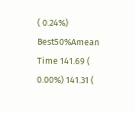( 0.24%) Best50%Amean Time 141.69 ( 0.00%) 141.31 (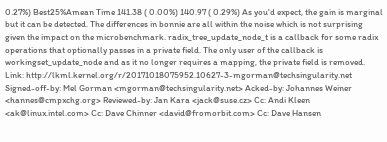0.27%) Best25%Amean Time 141.38 ( 0.00%) 140.97 ( 0.29%) As you'd expect, the gain is marginal but it can be detected. The differences in bonnie are all within the noise which is not surprising given the impact on the microbenchmark. radix_tree_update_node_t is a callback for some radix operations that optionally passes in a private field. The only user of the callback is workingset_update_node and as it no longer requires a mapping, the private field is removed. Link: http://lkml.kernel.org/r/20171018075952.10627-3-mgorman@techsingularity.net Signed-off-by: Mel Gorman <mgorman@techsingularity.net> Acked-by: Johannes Weiner <hannes@cmpxchg.org> Reviewed-by: Jan Kara <jack@suse.cz> Cc: Andi Kleen <ak@linux.intel.com> Cc: Dave Chinner <david@fromorbit.com> Cc: Dave Hansen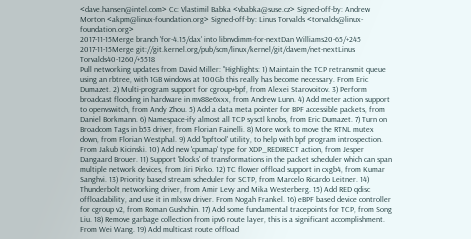<dave.hansen@intel.com> Cc: Vlastimil Babka <vbabka@suse.cz> Signed-off-by: Andrew Morton <akpm@linux-foundation.org> Signed-off-by: Linus Torvalds <torvalds@linux-foundation.org>
2017-11-15Merge branch 'for-4.15/dax' into libnvdimm-for-nextDan Williams20-65/+245
2017-11-15Merge git://git.kernel.org/pub/scm/linux/kernel/git/davem/net-nextLinus Torvalds40-1260/+5518
Pull networking updates from David Miller: "Highlights: 1) Maintain the TCP retransmit queue using an rbtree, with 1GB windows at 100Gb this really has become necessary. From Eric Dumazet. 2) Multi-program support for cgroup+bpf, from Alexei Starovoitov. 3) Perform broadcast flooding in hardware in mv88e6xxx, from Andrew Lunn. 4) Add meter action support to openvswitch, from Andy Zhou. 5) Add a data meta pointer for BPF accessible packets, from Daniel Borkmann. 6) Namespace-ify almost all TCP sysctl knobs, from Eric Dumazet. 7) Turn on Broadcom Tags in b53 driver, from Florian Fainelli. 8) More work to move the RTNL mutex down, from Florian Westphal. 9) Add 'bpftool' utility, to help with bpf program introspection. From Jakub Kicinski. 10) Add new 'cpumap' type for XDP_REDIRECT action, from Jesper Dangaard Brouer. 11) Support 'blocks' of transformations in the packet scheduler which can span multiple network devices, from Jiri Pirko. 12) TC flower offload support in cxgb4, from Kumar Sanghvi. 13) Priority based stream scheduler for SCTP, from Marcelo Ricardo Leitner. 14) Thunderbolt networking driver, from Amir Levy and Mika Westerberg. 15) Add RED qdisc offloadability, and use it in mlxsw driver. From Nogah Frankel. 16) eBPF based device controller for cgroup v2, from Roman Gushchin. 17) Add some fundamental tracepoints for TCP, from Song Liu. 18) Remove garbage collection from ipv6 route layer, this is a significant accomplishment. From Wei Wang. 19) Add multicast route offload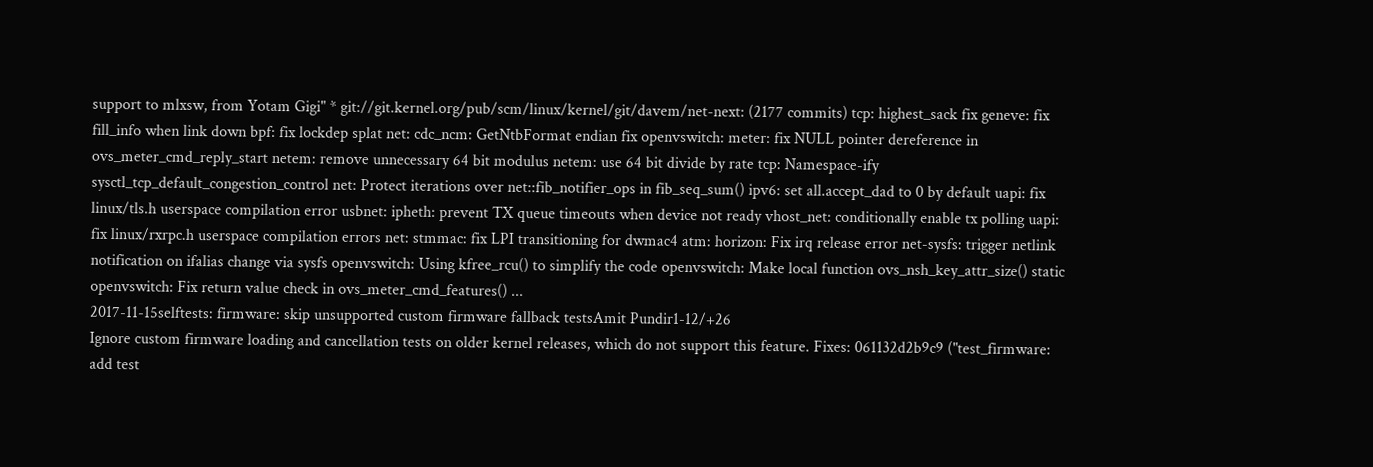support to mlxsw, from Yotam Gigi" * git://git.kernel.org/pub/scm/linux/kernel/git/davem/net-next: (2177 commits) tcp: highest_sack fix geneve: fix fill_info when link down bpf: fix lockdep splat net: cdc_ncm: GetNtbFormat endian fix openvswitch: meter: fix NULL pointer dereference in ovs_meter_cmd_reply_start netem: remove unnecessary 64 bit modulus netem: use 64 bit divide by rate tcp: Namespace-ify sysctl_tcp_default_congestion_control net: Protect iterations over net::fib_notifier_ops in fib_seq_sum() ipv6: set all.accept_dad to 0 by default uapi: fix linux/tls.h userspace compilation error usbnet: ipheth: prevent TX queue timeouts when device not ready vhost_net: conditionally enable tx polling uapi: fix linux/rxrpc.h userspace compilation errors net: stmmac: fix LPI transitioning for dwmac4 atm: horizon: Fix irq release error net-sysfs: trigger netlink notification on ifalias change via sysfs openvswitch: Using kfree_rcu() to simplify the code openvswitch: Make local function ovs_nsh_key_attr_size() static openvswitch: Fix return value check in ovs_meter_cmd_features() ...
2017-11-15selftests: firmware: skip unsupported custom firmware fallback testsAmit Pundir1-12/+26
Ignore custom firmware loading and cancellation tests on older kernel releases, which do not support this feature. Fixes: 061132d2b9c9 ("test_firmware: add test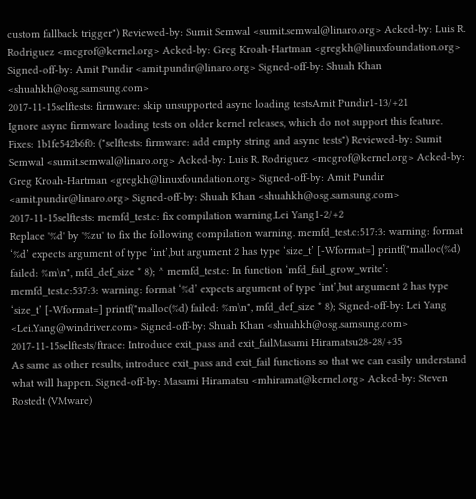custom fallback trigger") Reviewed-by: Sumit Semwal <sumit.semwal@linaro.org> Acked-by: Luis R. Rodriguez <mcgrof@kernel.org> Acked-by: Greg Kroah-Hartman <gregkh@linuxfoundation.org> Signed-off-by: Amit Pundir <amit.pundir@linaro.org> Signed-off-by: Shuah Khan <shuahkh@osg.samsung.com>
2017-11-15selftests: firmware: skip unsupported async loading testsAmit Pundir1-13/+21
Ignore async firmware loading tests on older kernel releases, which do not support this feature. Fixes: 1b1fe542b6f0: ("selftests: firmware: add empty string and async tests") Reviewed-by: Sumit Semwal <sumit.semwal@linaro.org> Acked-by: Luis R. Rodriguez <mcgrof@kernel.org> Acked-by: Greg Kroah-Hartman <gregkh@linuxfoundation.org> Signed-off-by: Amit Pundir <amit.pundir@linaro.org> Signed-off-by: Shuah Khan <shuahkh@osg.samsung.com>
2017-11-15selftests: memfd_test.c: fix compilation warning.Lei Yang1-2/+2
Replace '%d' by '%zu' to fix the following compilation warning. memfd_test.c:517:3: warning: format ‘%d’ expects argument of type ‘int’,but argument 2 has type ‘size_t’ [-Wformat=] printf("malloc(%d) failed: %m\n", mfd_def_size * 8); ^ memfd_test.c: In function ‘mfd_fail_grow_write’: memfd_test.c:537:3: warning: format ‘%d’ expects argument of type ‘int’,but argument 2 has type ‘size_t’ [-Wformat=] printf("malloc(%d) failed: %m\n", mfd_def_size * 8); Signed-off-by: Lei Yang <Lei.Yang@windriver.com> Signed-off-by: Shuah Khan <shuahkh@osg.samsung.com>
2017-11-15selftests/ftrace: Introduce exit_pass and exit_failMasami Hiramatsu28-28/+35
As same as other results, introduce exit_pass and exit_fail functions so that we can easily understand what will happen. Signed-off-by: Masami Hiramatsu <mhiramat@kernel.org> Acked-by: Steven Rostedt (VMware)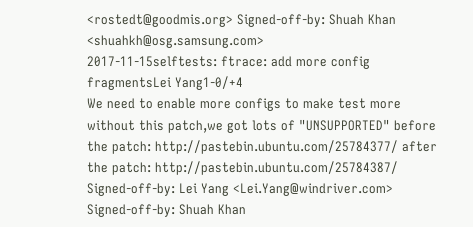<rostedt@goodmis.org> Signed-off-by: Shuah Khan <shuahkh@osg.samsung.com>
2017-11-15selftests: ftrace: add more config fragmentsLei Yang1-0/+4
We need to enable more configs to make test more without this patch,we got lots of "UNSUPPORTED" before the patch: http://pastebin.ubuntu.com/25784377/ after the patch: http://pastebin.ubuntu.com/25784387/ Signed-off-by: Lei Yang <Lei.Yang@windriver.com> Signed-off-by: Shuah Khan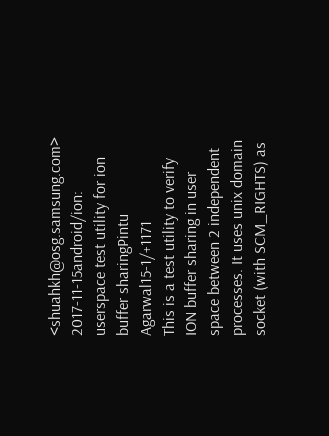<shuahkh@osg.samsung.com>
2017-11-15android/ion: userspace test utility for ion buffer sharingPintu Agarwal15-1/+1171
This is a test utility to verify ION buffer sharing in user space between 2 independent processes. It uses unix domain socket (with SCM_RIGHTS) as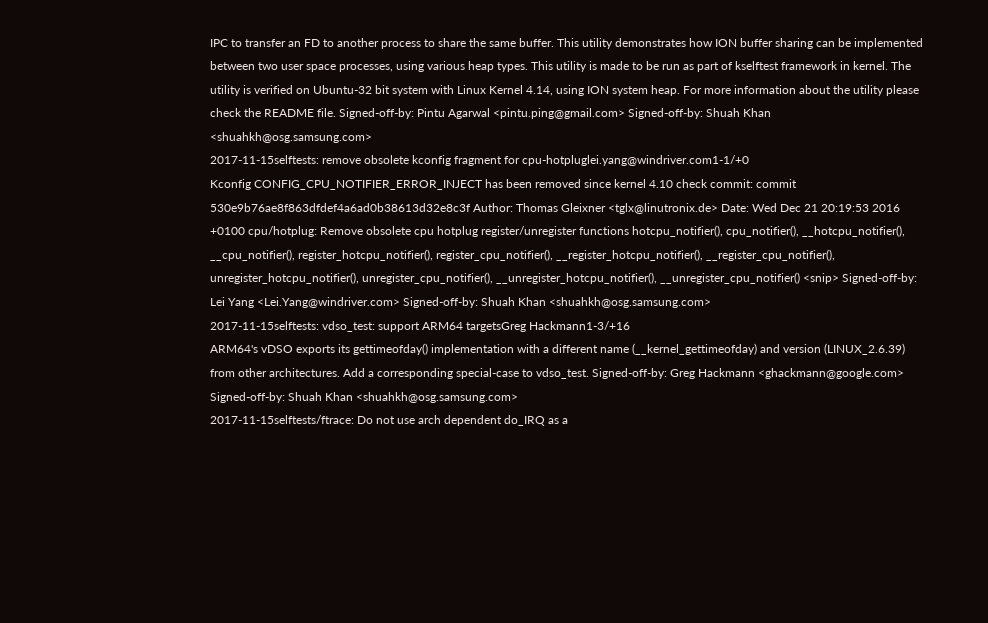IPC to transfer an FD to another process to share the same buffer. This utility demonstrates how ION buffer sharing can be implemented between two user space processes, using various heap types. This utility is made to be run as part of kselftest framework in kernel. The utility is verified on Ubuntu-32 bit system with Linux Kernel 4.14, using ION system heap. For more information about the utility please check the README file. Signed-off-by: Pintu Agarwal <pintu.ping@gmail.com> Signed-off-by: Shuah Khan <shuahkh@osg.samsung.com>
2017-11-15selftests: remove obsolete kconfig fragment for cpu-hotpluglei.yang@windriver.com1-1/+0
Kconfig CONFIG_CPU_NOTIFIER_ERROR_INJECT has been removed since kernel 4.10 check commit: commit 530e9b76ae8f863dfdef4a6ad0b38613d32e8c3f Author: Thomas Gleixner <tglx@linutronix.de> Date: Wed Dec 21 20:19:53 2016 +0100 cpu/hotplug: Remove obsolete cpu hotplug register/unregister functions hotcpu_notifier(), cpu_notifier(), __hotcpu_notifier(), __cpu_notifier(), register_hotcpu_notifier(), register_cpu_notifier(), __register_hotcpu_notifier(), __register_cpu_notifier(), unregister_hotcpu_notifier(), unregister_cpu_notifier(), __unregister_hotcpu_notifier(), __unregister_cpu_notifier() <snip> Signed-off-by: Lei Yang <Lei.Yang@windriver.com> Signed-off-by: Shuah Khan <shuahkh@osg.samsung.com>
2017-11-15selftests: vdso_test: support ARM64 targetsGreg Hackmann1-3/+16
ARM64's vDSO exports its gettimeofday() implementation with a different name (__kernel_gettimeofday) and version (LINUX_2.6.39) from other architectures. Add a corresponding special-case to vdso_test. Signed-off-by: Greg Hackmann <ghackmann@google.com> Signed-off-by: Shuah Khan <shuahkh@osg.samsung.com>
2017-11-15selftests/ftrace: Do not use arch dependent do_IRQ as a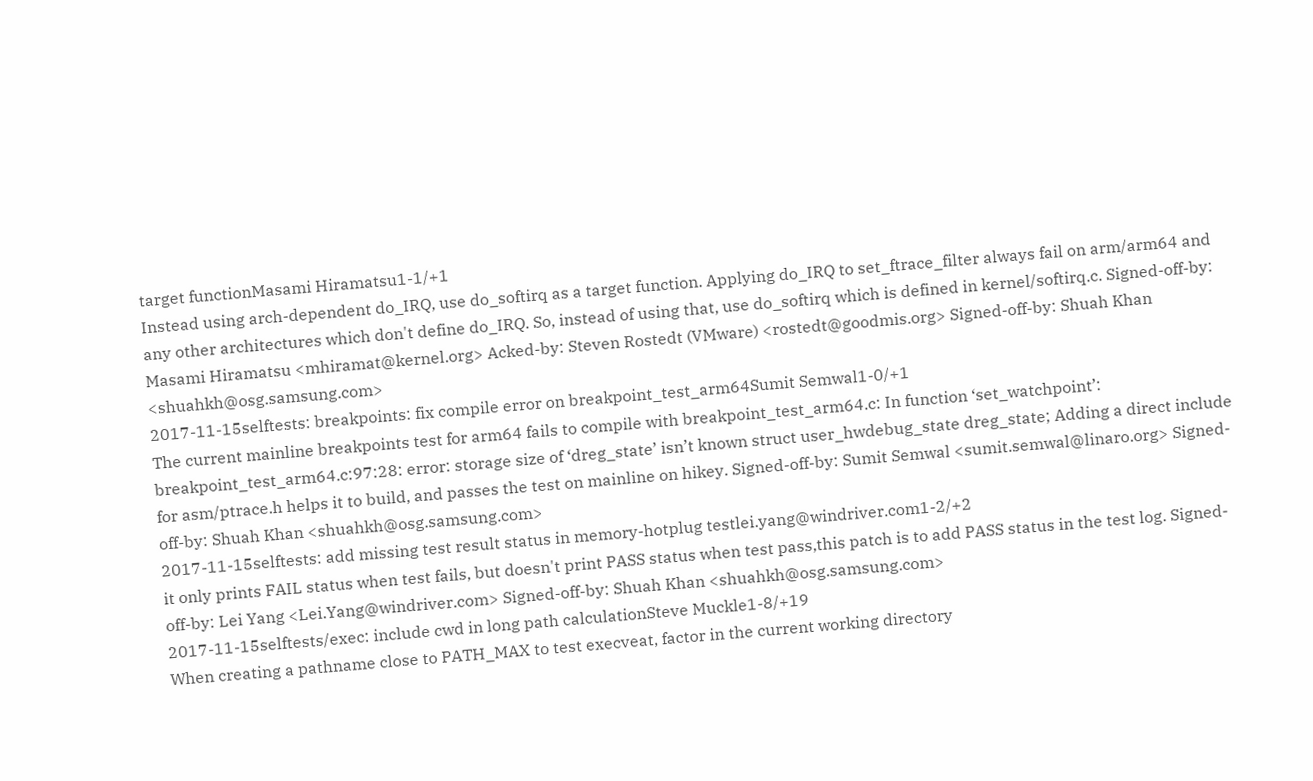target functionMasami Hiramatsu1-1/+1
Instead using arch-dependent do_IRQ, use do_softirq as a target function. Applying do_IRQ to set_ftrace_filter always fail on arm/arm64 and any other architectures which don't define do_IRQ. So, instead of using that, use do_softirq which is defined in kernel/softirq.c. Signed-off-by: Masami Hiramatsu <mhiramat@kernel.org> Acked-by: Steven Rostedt (VMware) <rostedt@goodmis.org> Signed-off-by: Shuah Khan <shuahkh@osg.samsung.com>
2017-11-15selftests: breakpoints: fix compile error on breakpoint_test_arm64Sumit Semwal1-0/+1
The current mainline breakpoints test for arm64 fails to compile with breakpoint_test_arm64.c: In function ‘set_watchpoint’: breakpoint_test_arm64.c:97:28: error: storage size of ‘dreg_state’ isn’t known struct user_hwdebug_state dreg_state; Adding a direct include for asm/ptrace.h helps it to build, and passes the test on mainline on hikey. Signed-off-by: Sumit Semwal <sumit.semwal@linaro.org> Signed-off-by: Shuah Khan <shuahkh@osg.samsung.com>
2017-11-15selftests: add missing test result status in memory-hotplug testlei.yang@windriver.com1-2/+2
it only prints FAIL status when test fails, but doesn't print PASS status when test pass,this patch is to add PASS status in the test log. Signed-off-by: Lei Yang <Lei.Yang@windriver.com> Signed-off-by: Shuah Khan <shuahkh@osg.samsung.com>
2017-11-15selftests/exec: include cwd in long path calculationSteve Muckle1-8/+19
When creating a pathname close to PATH_MAX to test execveat, factor in the current working directory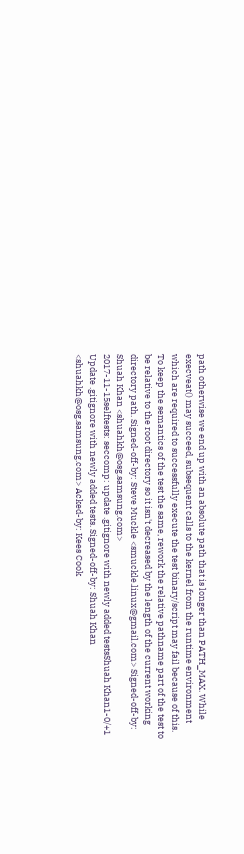path otherwise we end up with an absolute path that is longer than PATH_MAX. While execveat() may succeed, subsequent calls to the kernel from the runtime environment which are required to successfully execute the test binary/script may fail because of this. To keep the semantics of the test the same, rework the relative pathname part of the test to be relative to the root directory so it isn't decreased by the length of the current working directory path. Signed-off-by: Steve Muckle <smuckle.linux@gmail.com> Signed-off-by: Shuah Khan <shuahkh@osg.samsung.com>
2017-11-15selftests: seccomp: update .gitignore with newly added testsShuah Khan1-0/+1
Update .gitignore with newly added tests. Signed-off-by: Shuah Khan <shuahkh@osg.samsung.com> Acked-by: Kees Cook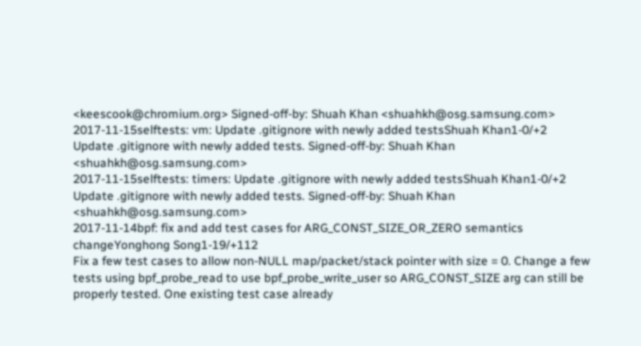<keescook@chromium.org> Signed-off-by: Shuah Khan <shuahkh@osg.samsung.com>
2017-11-15selftests: vm: Update .gitignore with newly added testsShuah Khan1-0/+2
Update .gitignore with newly added tests. Signed-off-by: Shuah Khan <shuahkh@osg.samsung.com>
2017-11-15selftests: timers: Update .gitignore with newly added testsShuah Khan1-0/+2
Update .gitignore with newly added tests. Signed-off-by: Shuah Khan <shuahkh@osg.samsung.com>
2017-11-14bpf: fix and add test cases for ARG_CONST_SIZE_OR_ZERO semantics changeYonghong Song1-19/+112
Fix a few test cases to allow non-NULL map/packet/stack pointer with size = 0. Change a few tests using bpf_probe_read to use bpf_probe_write_user so ARG_CONST_SIZE arg can still be properly tested. One existing test case already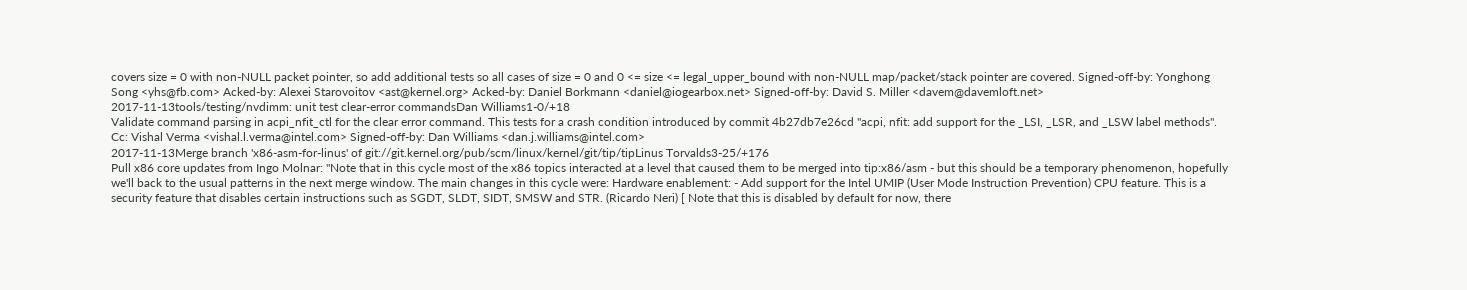covers size = 0 with non-NULL packet pointer, so add additional tests so all cases of size = 0 and 0 <= size <= legal_upper_bound with non-NULL map/packet/stack pointer are covered. Signed-off-by: Yonghong Song <yhs@fb.com> Acked-by: Alexei Starovoitov <ast@kernel.org> Acked-by: Daniel Borkmann <daniel@iogearbox.net> Signed-off-by: David S. Miller <davem@davemloft.net>
2017-11-13tools/testing/nvdimm: unit test clear-error commandsDan Williams1-0/+18
Validate command parsing in acpi_nfit_ctl for the clear error command. This tests for a crash condition introduced by commit 4b27db7e26cd "acpi, nfit: add support for the _LSI, _LSR, and _LSW label methods". Cc: Vishal Verma <vishal.l.verma@intel.com> Signed-off-by: Dan Williams <dan.j.williams@intel.com>
2017-11-13Merge branch 'x86-asm-for-linus' of git://git.kernel.org/pub/scm/linux/kernel/git/tip/tipLinus Torvalds3-25/+176
Pull x86 core updates from Ingo Molnar: "Note that in this cycle most of the x86 topics interacted at a level that caused them to be merged into tip:x86/asm - but this should be a temporary phenomenon, hopefully we'll back to the usual patterns in the next merge window. The main changes in this cycle were: Hardware enablement: - Add support for the Intel UMIP (User Mode Instruction Prevention) CPU feature. This is a security feature that disables certain instructions such as SGDT, SLDT, SIDT, SMSW and STR. (Ricardo Neri) [ Note that this is disabled by default for now, there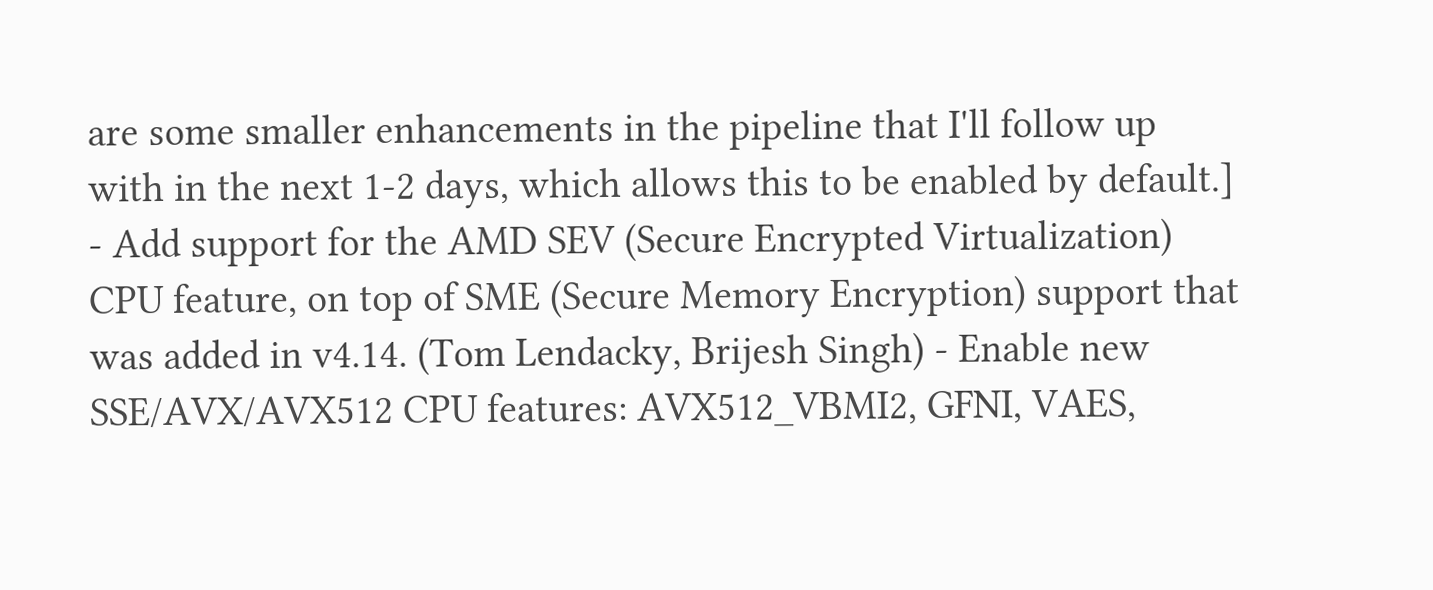are some smaller enhancements in the pipeline that I'll follow up with in the next 1-2 days, which allows this to be enabled by default.] - Add support for the AMD SEV (Secure Encrypted Virtualization) CPU feature, on top of SME (Secure Memory Encryption) support that was added in v4.14. (Tom Lendacky, Brijesh Singh) - Enable new SSE/AVX/AVX512 CPU features: AVX512_VBMI2, GFNI, VAES,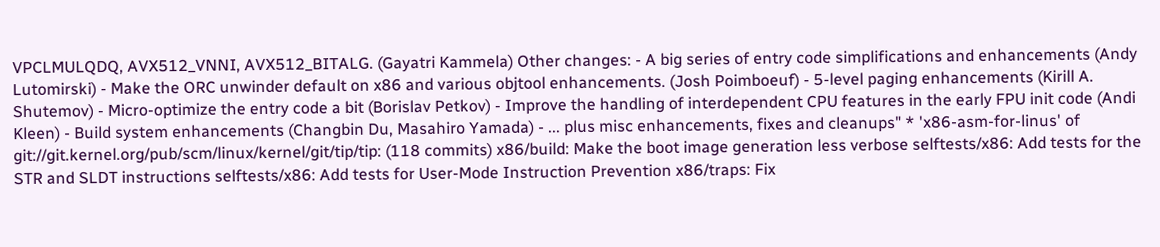VPCLMULQDQ, AVX512_VNNI, AVX512_BITALG. (Gayatri Kammela) Other changes: - A big series of entry code simplifications and enhancements (Andy Lutomirski) - Make the ORC unwinder default on x86 and various objtool enhancements. (Josh Poimboeuf) - 5-level paging enhancements (Kirill A. Shutemov) - Micro-optimize the entry code a bit (Borislav Petkov) - Improve the handling of interdependent CPU features in the early FPU init code (Andi Kleen) - Build system enhancements (Changbin Du, Masahiro Yamada) - ... plus misc enhancements, fixes and cleanups" * 'x86-asm-for-linus' of git://git.kernel.org/pub/scm/linux/kernel/git/tip/tip: (118 commits) x86/build: Make the boot image generation less verbose selftests/x86: Add tests for the STR and SLDT instructions selftests/x86: Add tests for User-Mode Instruction Prevention x86/traps: Fix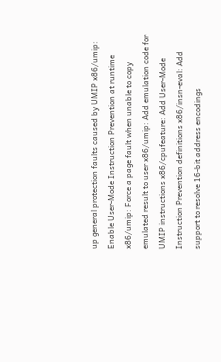up general protection faults caused by UMIP x86/umip: Enable User-Mode Instruction Prevention at runtime x86/umip: Force a page fault when unable to copy emulated result to user x86/umip: Add emulation code for UMIP instructions x86/cpufeature: Add User-Mode Instruction Prevention definitions x86/insn-eval: Add support to resolve 16-bit address encodings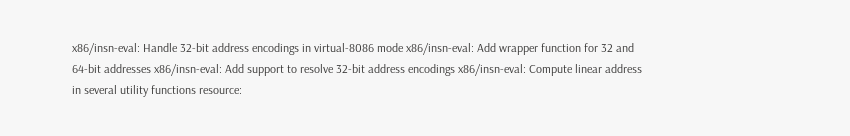x86/insn-eval: Handle 32-bit address encodings in virtual-8086 mode x86/insn-eval: Add wrapper function for 32 and 64-bit addresses x86/insn-eval: Add support to resolve 32-bit address encodings x86/insn-eval: Compute linear address in several utility functions resource: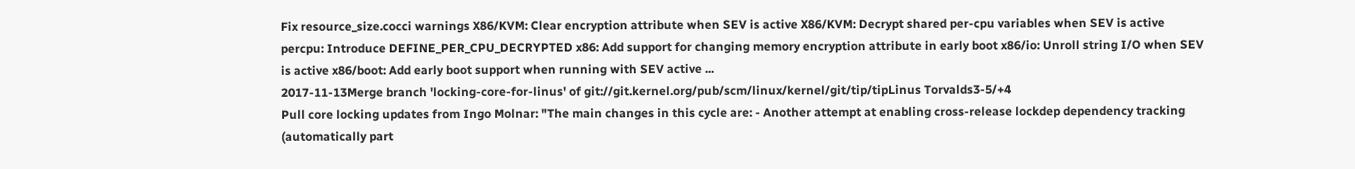Fix resource_size.cocci warnings X86/KVM: Clear encryption attribute when SEV is active X86/KVM: Decrypt shared per-cpu variables when SEV is active percpu: Introduce DEFINE_PER_CPU_DECRYPTED x86: Add support for changing memory encryption attribute in early boot x86/io: Unroll string I/O when SEV is active x86/boot: Add early boot support when running with SEV active ...
2017-11-13Merge branch 'locking-core-for-linus' of git://git.kernel.org/pub/scm/linux/kernel/git/tip/tipLinus Torvalds3-5/+4
Pull core locking updates from Ingo Molnar: "The main changes in this cycle are: - Another attempt at enabling cross-release lockdep dependency tracking (automatically part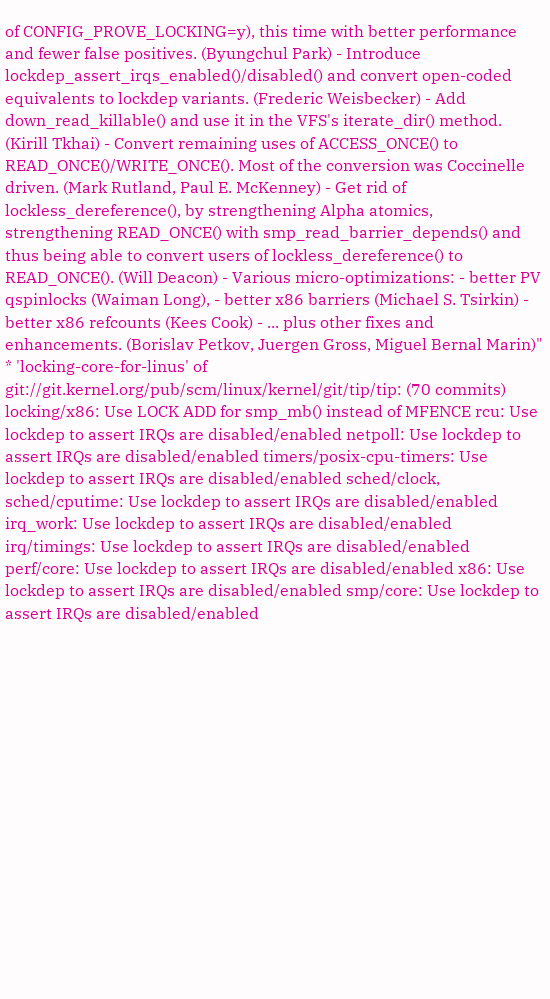of CONFIG_PROVE_LOCKING=y), this time with better performance and fewer false positives. (Byungchul Park) - Introduce lockdep_assert_irqs_enabled()/disabled() and convert open-coded equivalents to lockdep variants. (Frederic Weisbecker) - Add down_read_killable() and use it in the VFS's iterate_dir() method. (Kirill Tkhai) - Convert remaining uses of ACCESS_ONCE() to READ_ONCE()/WRITE_ONCE(). Most of the conversion was Coccinelle driven. (Mark Rutland, Paul E. McKenney) - Get rid of lockless_dereference(), by strengthening Alpha atomics, strengthening READ_ONCE() with smp_read_barrier_depends() and thus being able to convert users of lockless_dereference() to READ_ONCE(). (Will Deacon) - Various micro-optimizations: - better PV qspinlocks (Waiman Long), - better x86 barriers (Michael S. Tsirkin) - better x86 refcounts (Kees Cook) - ... plus other fixes and enhancements. (Borislav Petkov, Juergen Gross, Miguel Bernal Marin)" * 'locking-core-for-linus' of git://git.kernel.org/pub/scm/linux/kernel/git/tip/tip: (70 commits) locking/x86: Use LOCK ADD for smp_mb() instead of MFENCE rcu: Use lockdep to assert IRQs are disabled/enabled netpoll: Use lockdep to assert IRQs are disabled/enabled timers/posix-cpu-timers: Use lockdep to assert IRQs are disabled/enabled sched/clock, sched/cputime: Use lockdep to assert IRQs are disabled/enabled irq_work: Use lockdep to assert IRQs are disabled/enabled irq/timings: Use lockdep to assert IRQs are disabled/enabled perf/core: Use lockdep to assert IRQs are disabled/enabled x86: Use lockdep to assert IRQs are disabled/enabled smp/core: Use lockdep to assert IRQs are disabled/enabled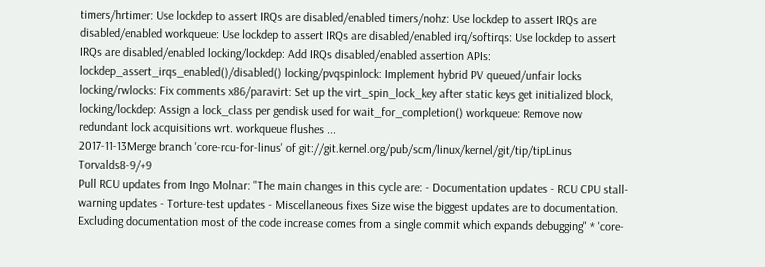timers/hrtimer: Use lockdep to assert IRQs are disabled/enabled timers/nohz: Use lockdep to assert IRQs are disabled/enabled workqueue: Use lockdep to assert IRQs are disabled/enabled irq/softirqs: Use lockdep to assert IRQs are disabled/enabled locking/lockdep: Add IRQs disabled/enabled assertion APIs: lockdep_assert_irqs_enabled()/disabled() locking/pvqspinlock: Implement hybrid PV queued/unfair locks locking/rwlocks: Fix comments x86/paravirt: Set up the virt_spin_lock_key after static keys get initialized block, locking/lockdep: Assign a lock_class per gendisk used for wait_for_completion() workqueue: Remove now redundant lock acquisitions wrt. workqueue flushes ...
2017-11-13Merge branch 'core-rcu-for-linus' of git://git.kernel.org/pub/scm/linux/kernel/git/tip/tipLinus Torvalds8-9/+9
Pull RCU updates from Ingo Molnar: "The main changes in this cycle are: - Documentation updates - RCU CPU stall-warning updates - Torture-test updates - Miscellaneous fixes Size wise the biggest updates are to documentation. Excluding documentation most of the code increase comes from a single commit which expands debugging" * 'core-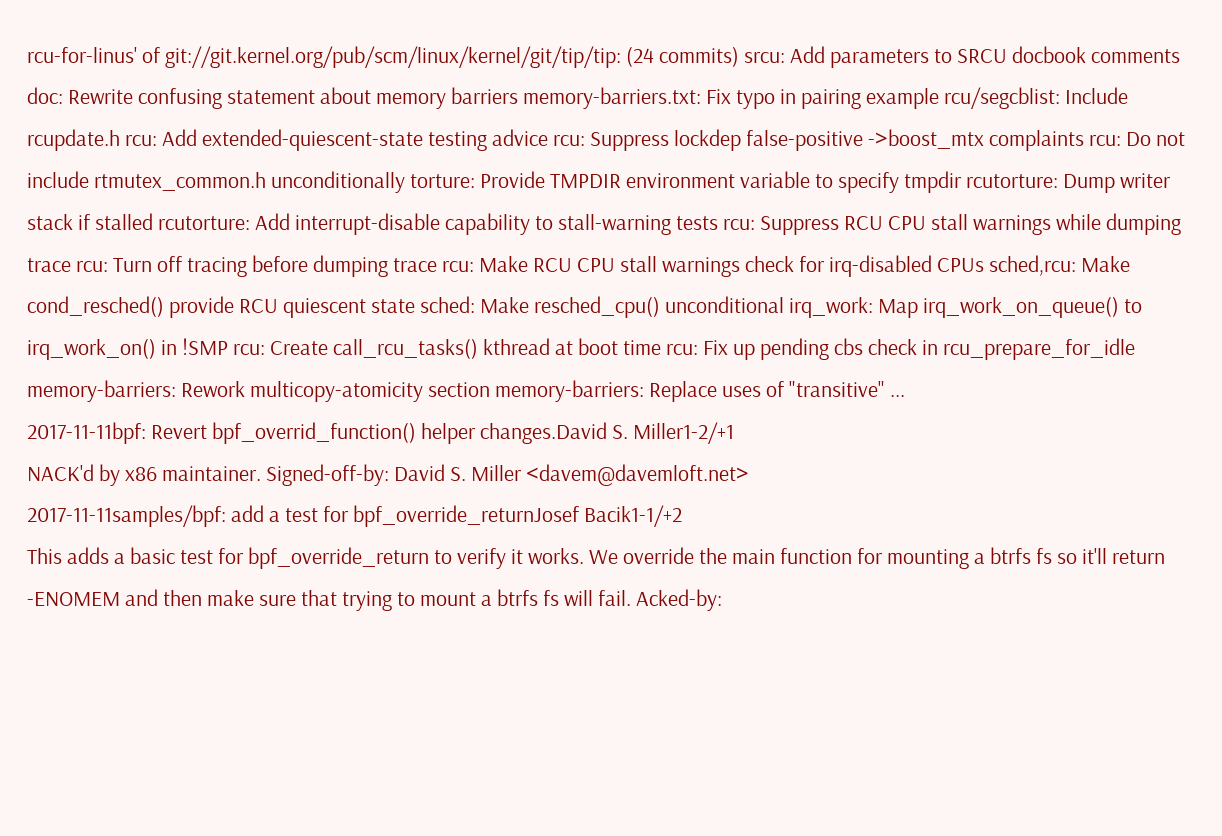rcu-for-linus' of git://git.kernel.org/pub/scm/linux/kernel/git/tip/tip: (24 commits) srcu: Add parameters to SRCU docbook comments doc: Rewrite confusing statement about memory barriers memory-barriers.txt: Fix typo in pairing example rcu/segcblist: Include rcupdate.h rcu: Add extended-quiescent-state testing advice rcu: Suppress lockdep false-positive ->boost_mtx complaints rcu: Do not include rtmutex_common.h unconditionally torture: Provide TMPDIR environment variable to specify tmpdir rcutorture: Dump writer stack if stalled rcutorture: Add interrupt-disable capability to stall-warning tests rcu: Suppress RCU CPU stall warnings while dumping trace rcu: Turn off tracing before dumping trace rcu: Make RCU CPU stall warnings check for irq-disabled CPUs sched,rcu: Make cond_resched() provide RCU quiescent state sched: Make resched_cpu() unconditional irq_work: Map irq_work_on_queue() to irq_work_on() in !SMP rcu: Create call_rcu_tasks() kthread at boot time rcu: Fix up pending cbs check in rcu_prepare_for_idle memory-barriers: Rework multicopy-atomicity section memory-barriers: Replace uses of "transitive" ...
2017-11-11bpf: Revert bpf_overrid_function() helper changes.David S. Miller1-2/+1
NACK'd by x86 maintainer. Signed-off-by: David S. Miller <davem@davemloft.net>
2017-11-11samples/bpf: add a test for bpf_override_returnJosef Bacik1-1/+2
This adds a basic test for bpf_override_return to verify it works. We override the main function for mounting a btrfs fs so it'll return -ENOMEM and then make sure that trying to mount a btrfs fs will fail. Acked-by: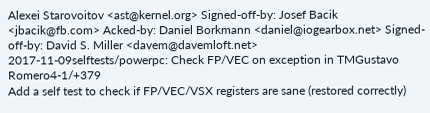Alexei Starovoitov <ast@kernel.org> Signed-off-by: Josef Bacik <jbacik@fb.com> Acked-by: Daniel Borkmann <daniel@iogearbox.net> Signed-off-by: David S. Miller <davem@davemloft.net>
2017-11-09selftests/powerpc: Check FP/VEC on exception in TMGustavo Romero4-1/+379
Add a self test to check if FP/VEC/VSX registers are sane (restored correctly)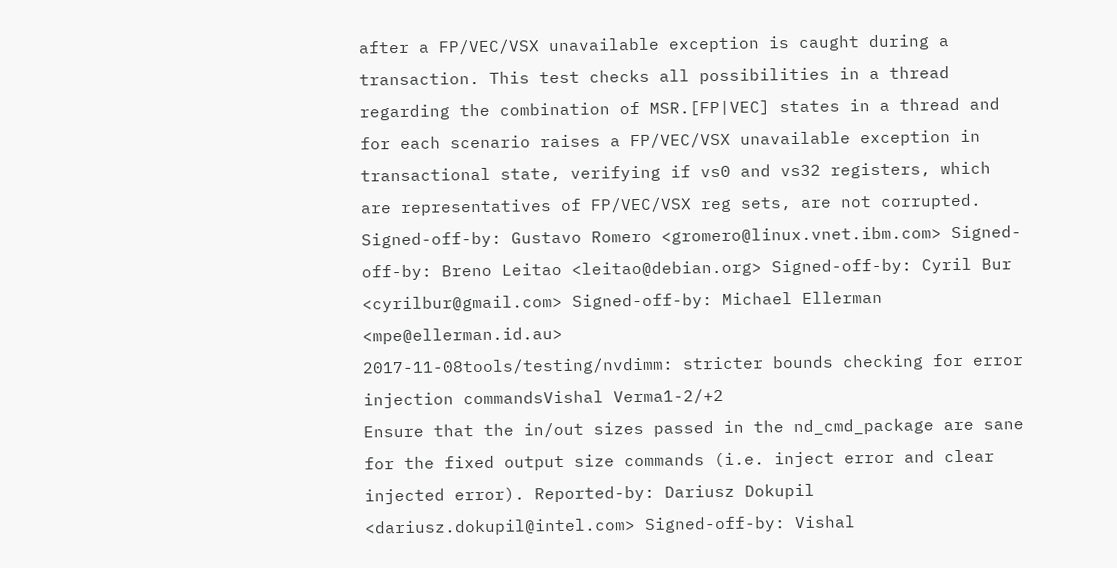after a FP/VEC/VSX unavailable exception is caught during a transaction. This test checks all possibilities in a thread regarding the combination of MSR.[FP|VEC] states in a thread and for each scenario raises a FP/VEC/VSX unavailable exception in transactional state, verifying if vs0 and vs32 registers, which are representatives of FP/VEC/VSX reg sets, are not corrupted. Signed-off-by: Gustavo Romero <gromero@linux.vnet.ibm.com> Signed-off-by: Breno Leitao <leitao@debian.org> Signed-off-by: Cyril Bur <cyrilbur@gmail.com> Signed-off-by: Michael Ellerman <mpe@ellerman.id.au>
2017-11-08tools/testing/nvdimm: stricter bounds checking for error injection commandsVishal Verma1-2/+2
Ensure that the in/out sizes passed in the nd_cmd_package are sane for the fixed output size commands (i.e. inject error and clear injected error). Reported-by: Dariusz Dokupil <dariusz.dokupil@intel.com> Signed-off-by: Vishal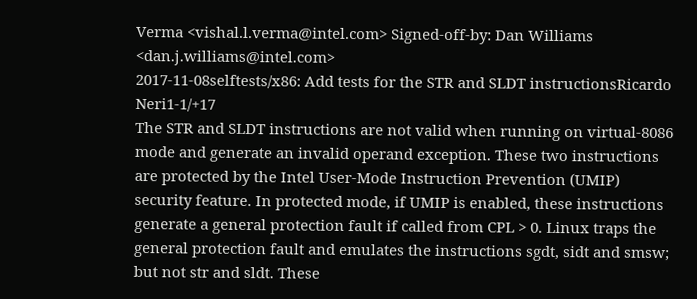Verma <vishal.l.verma@intel.com> Signed-off-by: Dan Williams <dan.j.williams@intel.com>
2017-11-08selftests/x86: Add tests for the STR and SLDT instructionsRicardo Neri1-1/+17
The STR and SLDT instructions are not valid when running on virtual-8086 mode and generate an invalid operand exception. These two instructions are protected by the Intel User-Mode Instruction Prevention (UMIP) security feature. In protected mode, if UMIP is enabled, these instructions generate a general protection fault if called from CPL > 0. Linux traps the general protection fault and emulates the instructions sgdt, sidt and smsw; but not str and sldt. These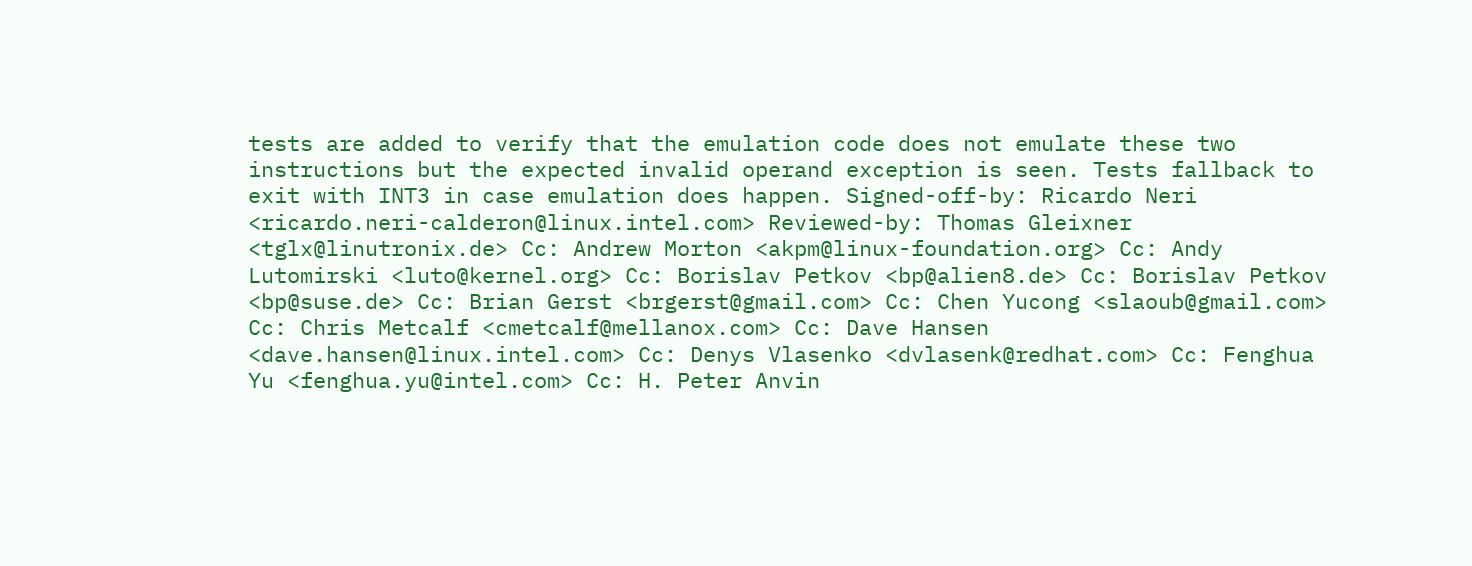tests are added to verify that the emulation code does not emulate these two instructions but the expected invalid operand exception is seen. Tests fallback to exit with INT3 in case emulation does happen. Signed-off-by: Ricardo Neri <ricardo.neri-calderon@linux.intel.com> Reviewed-by: Thomas Gleixner <tglx@linutronix.de> Cc: Andrew Morton <akpm@linux-foundation.org> Cc: Andy Lutomirski <luto@kernel.org> Cc: Borislav Petkov <bp@alien8.de> Cc: Borislav Petkov <bp@suse.de> Cc: Brian Gerst <brgerst@gmail.com> Cc: Chen Yucong <slaoub@gmail.com> Cc: Chris Metcalf <cmetcalf@mellanox.com> Cc: Dave Hansen <dave.hansen@linux.intel.com> Cc: Denys Vlasenko <dvlasenk@redhat.com> Cc: Fenghua Yu <fenghua.yu@intel.com> Cc: H. Peter Anvin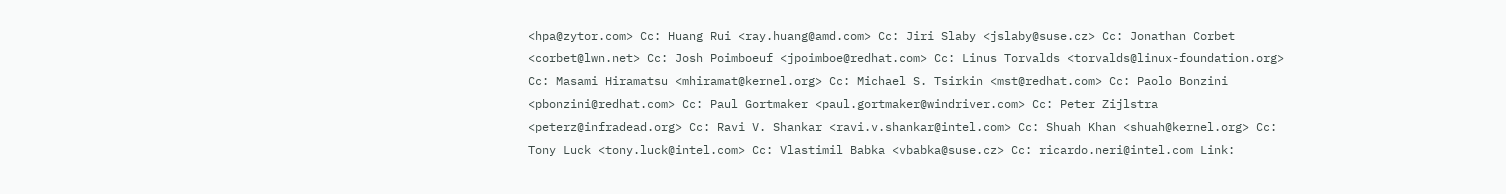<hpa@zytor.com> Cc: Huang Rui <ray.huang@amd.com> Cc: Jiri Slaby <jslaby@suse.cz> Cc: Jonathan Corbet <corbet@lwn.net> Cc: Josh Poimboeuf <jpoimboe@redhat.com> Cc: Linus Torvalds <torvalds@linux-foundation.org> Cc: Masami Hiramatsu <mhiramat@kernel.org> Cc: Michael S. Tsirkin <mst@redhat.com> Cc: Paolo Bonzini <pbonzini@redhat.com> Cc: Paul Gortmaker <paul.gortmaker@windriver.com> Cc: Peter Zijlstra <peterz@infradead.org> Cc: Ravi V. Shankar <ravi.v.shankar@intel.com> Cc: Shuah Khan <shuah@kernel.org> Cc: Tony Luck <tony.luck@intel.com> Cc: Vlastimil Babka <vbabka@suse.cz> Cc: ricardo.neri@intel.com Link: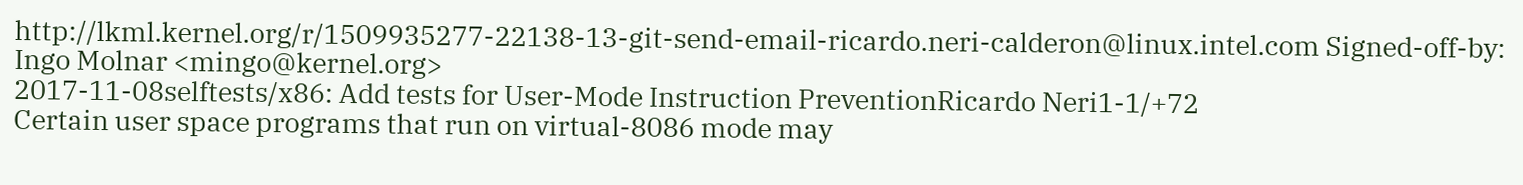http://lkml.kernel.org/r/1509935277-22138-13-git-send-email-ricardo.neri-calderon@linux.intel.com Signed-off-by: Ingo Molnar <mingo@kernel.org>
2017-11-08selftests/x86: Add tests for User-Mode Instruction PreventionRicardo Neri1-1/+72
Certain user space programs that run on virtual-8086 mode may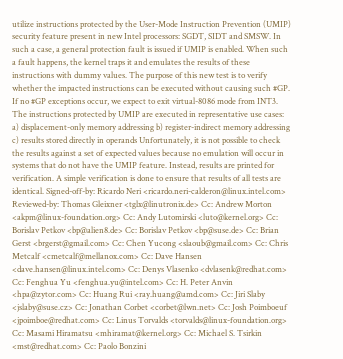utilize instructions protected by the User-Mode Instruction Prevention (UMIP) security feature present in new Intel processors: SGDT, SIDT and SMSW. In such a case, a general protection fault is issued if UMIP is enabled. When such a fault happens, the kernel traps it and emulates the results of these instructions with dummy values. The purpose of this new test is to verify whether the impacted instructions can be executed without causing such #GP. If no #GP exceptions occur, we expect to exit virtual-8086 mode from INT3. The instructions protected by UMIP are executed in representative use cases: a) displacement-only memory addressing b) register-indirect memory addressing c) results stored directly in operands Unfortunately, it is not possible to check the results against a set of expected values because no emulation will occur in systems that do not have the UMIP feature. Instead, results are printed for verification. A simple verification is done to ensure that results of all tests are identical. Signed-off-by: Ricardo Neri <ricardo.neri-calderon@linux.intel.com> Reviewed-by: Thomas Gleixner <tglx@linutronix.de> Cc: Andrew Morton <akpm@linux-foundation.org> Cc: Andy Lutomirski <luto@kernel.org> Cc: Borislav Petkov <bp@alien8.de> Cc: Borislav Petkov <bp@suse.de> Cc: Brian Gerst <brgerst@gmail.com> Cc: Chen Yucong <slaoub@gmail.com> Cc: Chris Metcalf <cmetcalf@mellanox.com> Cc: Dave Hansen <dave.hansen@linux.intel.com> Cc: Denys Vlasenko <dvlasenk@redhat.com> Cc: Fenghua Yu <fenghua.yu@intel.com> Cc: H. Peter Anvin <hpa@zytor.com> Cc: Huang Rui <ray.huang@amd.com> Cc: Jiri Slaby <jslaby@suse.cz> Cc: Jonathan Corbet <corbet@lwn.net> Cc: Josh Poimboeuf <jpoimboe@redhat.com> Cc: Linus Torvalds <torvalds@linux-foundation.org> Cc: Masami Hiramatsu <mhiramat@kernel.org> Cc: Michael S. Tsirkin <mst@redhat.com> Cc: Paolo Bonzini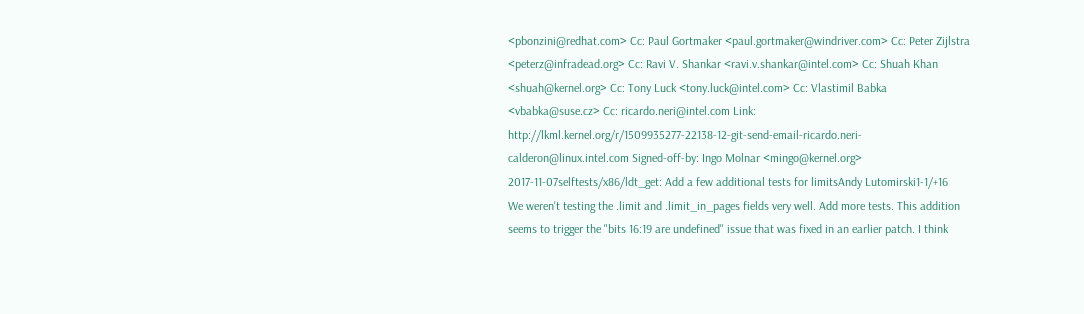<pbonzini@redhat.com> Cc: Paul Gortmaker <paul.gortmaker@windriver.com> Cc: Peter Zijlstra <peterz@infradead.org> Cc: Ravi V. Shankar <ravi.v.shankar@intel.com> Cc: Shuah Khan <shuah@kernel.org> Cc: Tony Luck <tony.luck@intel.com> Cc: Vlastimil Babka <vbabka@suse.cz> Cc: ricardo.neri@intel.com Link: http://lkml.kernel.org/r/1509935277-22138-12-git-send-email-ricardo.neri-calderon@linux.intel.com Signed-off-by: Ingo Molnar <mingo@kernel.org>
2017-11-07selftests/x86/ldt_get: Add a few additional tests for limitsAndy Lutomirski1-1/+16
We weren't testing the .limit and .limit_in_pages fields very well. Add more tests. This addition seems to trigger the "bits 16:19 are undefined" issue that was fixed in an earlier patch. I think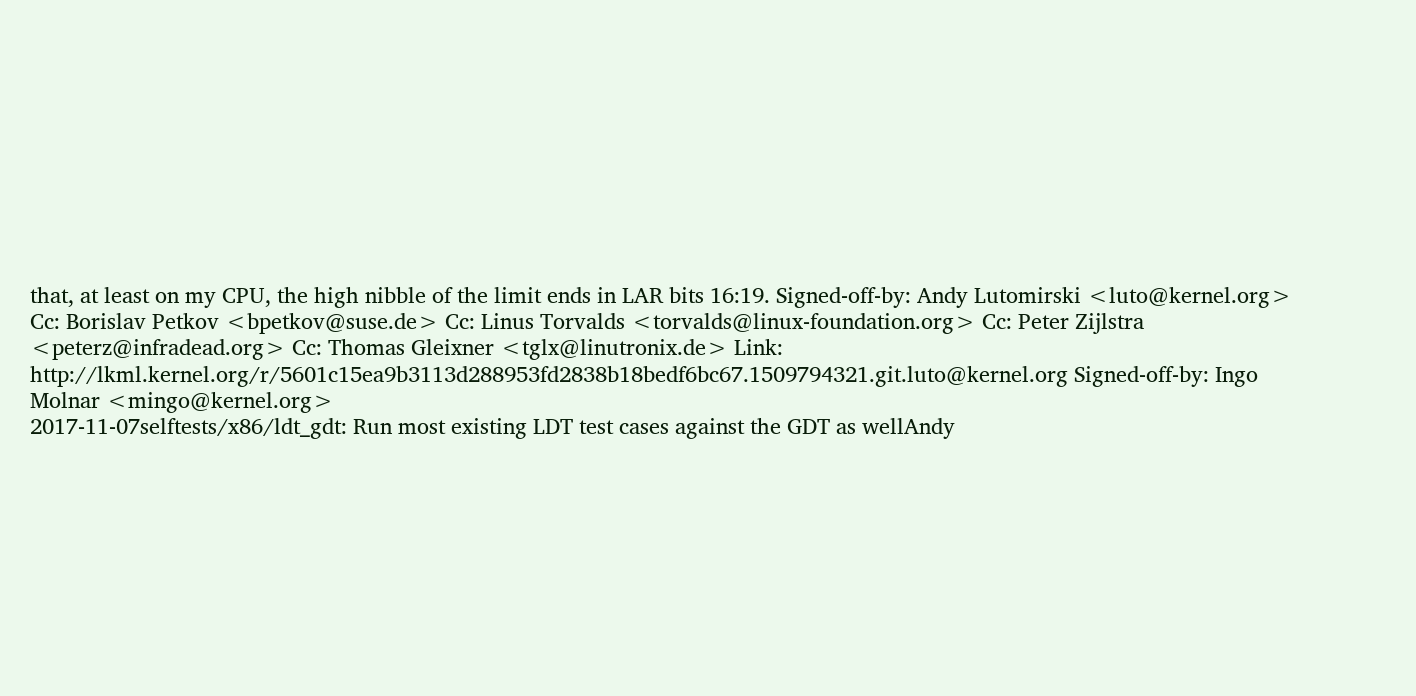that, at least on my CPU, the high nibble of the limit ends in LAR bits 16:19. Signed-off-by: Andy Lutomirski <luto@kernel.org> Cc: Borislav Petkov <bpetkov@suse.de> Cc: Linus Torvalds <torvalds@linux-foundation.org> Cc: Peter Zijlstra <peterz@infradead.org> Cc: Thomas Gleixner <tglx@linutronix.de> Link: http://lkml.kernel.org/r/5601c15ea9b3113d288953fd2838b18bedf6bc67.1509794321.git.luto@kernel.org Signed-off-by: Ingo Molnar <mingo@kernel.org>
2017-11-07selftests/x86/ldt_gdt: Run most existing LDT test cases against the GDT as wellAndy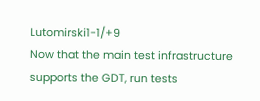Lutomirski1-1/+9
Now that the main test infrastructure supports the GDT, run tests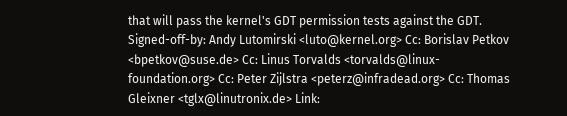that will pass the kernel's GDT permission tests against the GDT. Signed-off-by: Andy Lutomirski <luto@kernel.org> Cc: Borislav Petkov <bpetkov@suse.de> Cc: Linus Torvalds <torvalds@linux-foundation.org> Cc: Peter Zijlstra <peterz@infradead.org> Cc: Thomas Gleixner <tglx@linutronix.de> Link: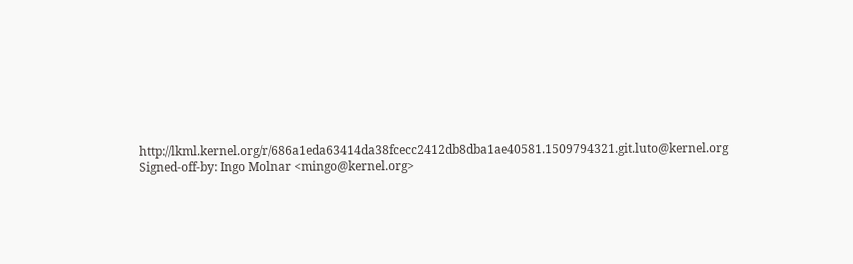http://lkml.kernel.org/r/686a1eda63414da38fcecc2412db8dba1ae40581.1509794321.git.luto@kernel.org Signed-off-by: Ingo Molnar <mingo@kernel.org>